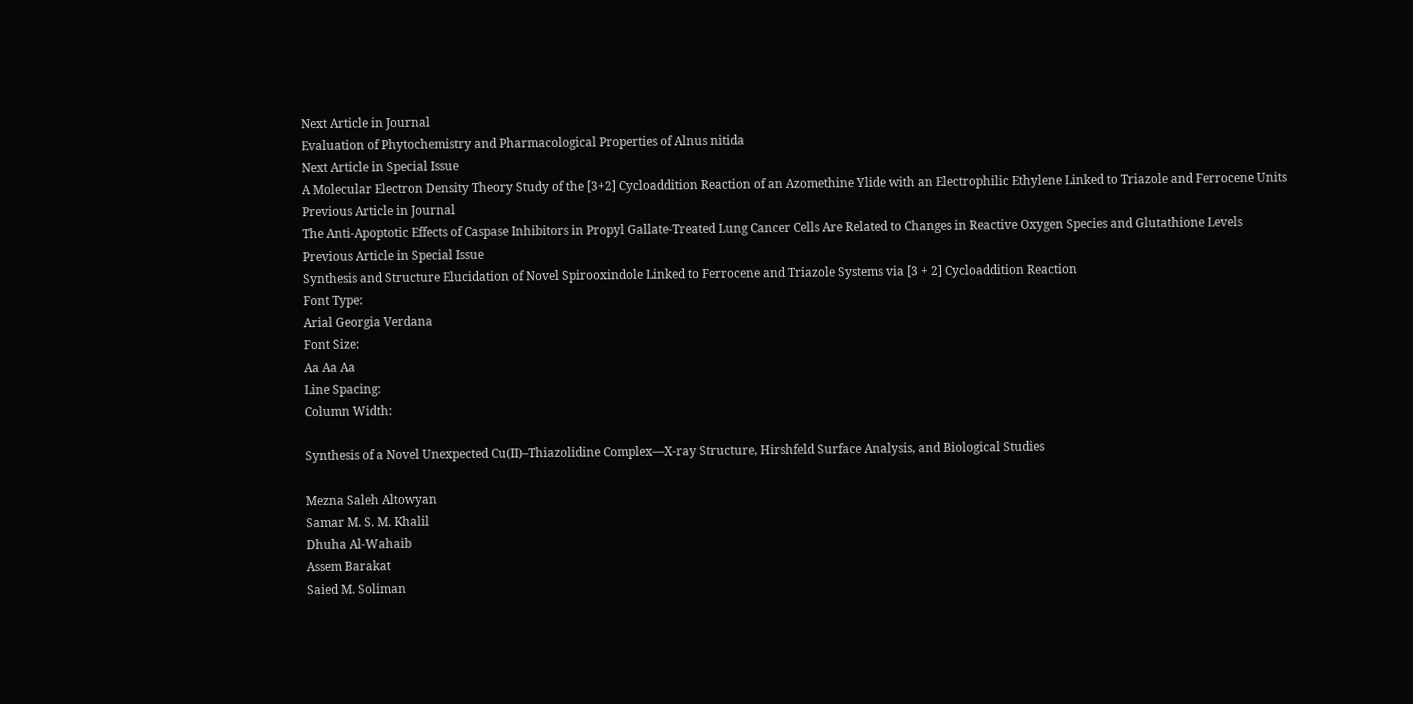Next Article in Journal
Evaluation of Phytochemistry and Pharmacological Properties of Alnus nitida
Next Article in Special Issue
A Molecular Electron Density Theory Study of the [3+2] Cycloaddition Reaction of an Azomethine Ylide with an Electrophilic Ethylene Linked to Triazole and Ferrocene Units
Previous Article in Journal
The Anti-Apoptotic Effects of Caspase Inhibitors in Propyl Gallate-Treated Lung Cancer Cells Are Related to Changes in Reactive Oxygen Species and Glutathione Levels
Previous Article in Special Issue
Synthesis and Structure Elucidation of Novel Spirooxindole Linked to Ferrocene and Triazole Systems via [3 + 2] Cycloaddition Reaction
Font Type:
Arial Georgia Verdana
Font Size:
Aa Aa Aa
Line Spacing:
Column Width:

Synthesis of a Novel Unexpected Cu(II)–Thiazolidine Complex—X-ray Structure, Hirshfeld Surface Analysis, and Biological Studies

Mezna Saleh Altowyan
Samar M. S. M. Khalil
Dhuha Al-Wahaib
Assem Barakat
Saied M. Soliman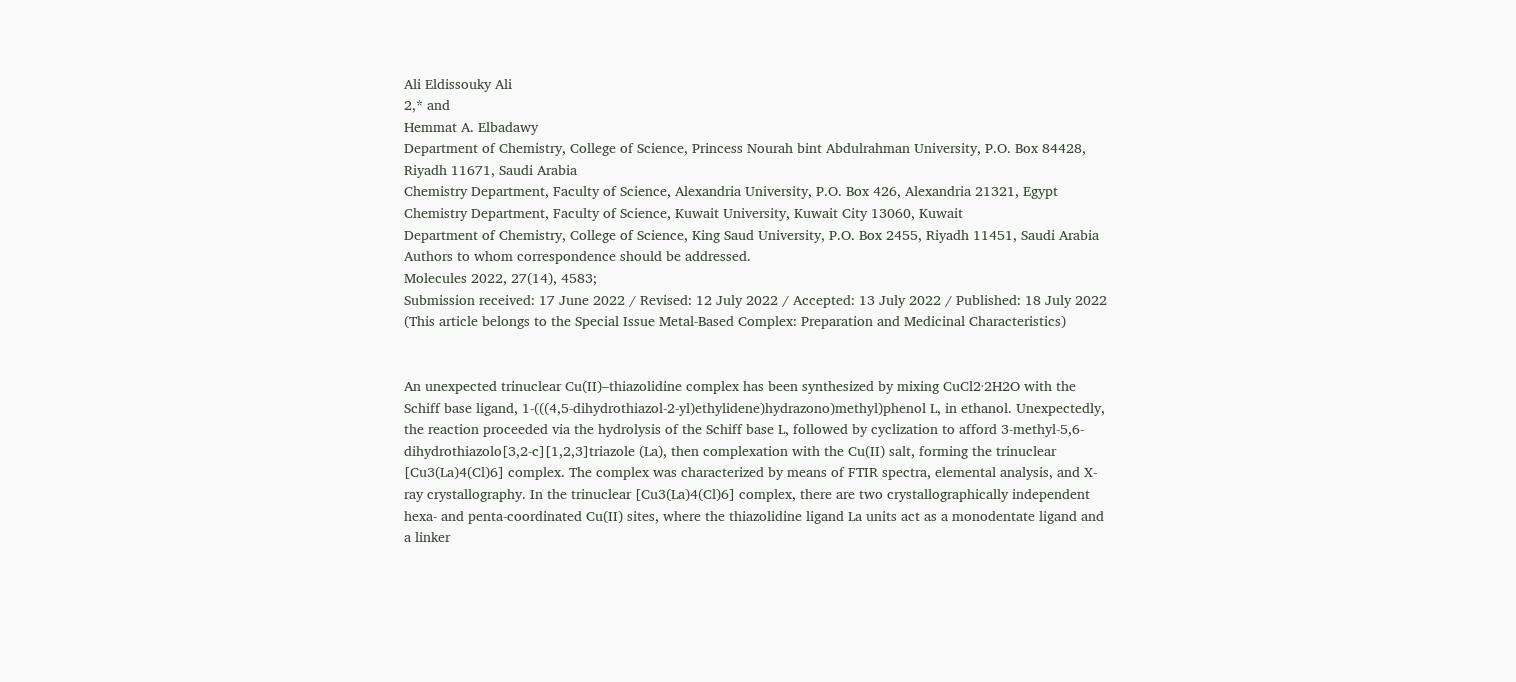Ali Eldissouky Ali
2,* and
Hemmat A. Elbadawy
Department of Chemistry, College of Science, Princess Nourah bint Abdulrahman University, P.O. Box 84428, Riyadh 11671, Saudi Arabia
Chemistry Department, Faculty of Science, Alexandria University, P.O. Box 426, Alexandria 21321, Egypt
Chemistry Department, Faculty of Science, Kuwait University, Kuwait City 13060, Kuwait
Department of Chemistry, College of Science, King Saud University, P.O. Box 2455, Riyadh 11451, Saudi Arabia
Authors to whom correspondence should be addressed.
Molecules 2022, 27(14), 4583;
Submission received: 17 June 2022 / Revised: 12 July 2022 / Accepted: 13 July 2022 / Published: 18 July 2022
(This article belongs to the Special Issue Metal-Based Complex: Preparation and Medicinal Characteristics)


An unexpected trinuclear Cu(II)–thiazolidine complex has been synthesized by mixing CuCl2·2H2O with the Schiff base ligand, 1-(((4,5-dihydrothiazol-2-yl)ethylidene)hydrazono)methyl)phenol L, in ethanol. Unexpectedly, the reaction proceeded via the hydrolysis of the Schiff base L, followed by cyclization to afford 3-methyl-5,6-dihydrothiazolo[3,2-c][1,2,3]triazole (La), then complexation with the Cu(II) salt, forming the trinuclear [Cu3(La)4(Cl)6] complex. The complex was characterized by means of FTIR spectra, elemental analysis, and X-ray crystallography. In the trinuclear [Cu3(La)4(Cl)6] complex, there are two crystallographically independent hexa- and penta-coordinated Cu(II) sites, where the thiazolidine ligand La units act as a monodentate ligand and a linker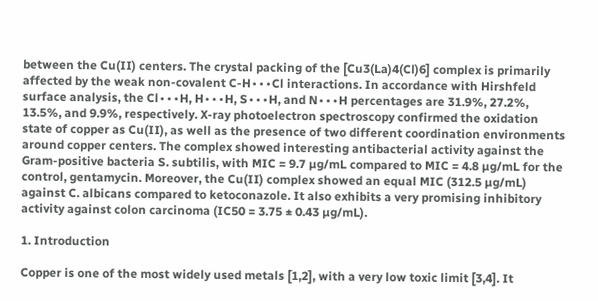between the Cu(II) centers. The crystal packing of the [Cu3(La)4(Cl)6] complex is primarily affected by the weak non-covalent C-H∙∙∙Cl interactions. In accordance with Hirshfeld surface analysis, the Cl∙∙∙H, H∙∙∙H, S∙∙∙H, and N∙∙∙H percentages are 31.9%, 27.2%, 13.5%, and 9.9%, respectively. X-ray photoelectron spectroscopy confirmed the oxidation state of copper as Cu(II), as well as the presence of two different coordination environments around copper centers. The complex showed interesting antibacterial activity against the Gram-positive bacteria S. subtilis, with MIC = 9.7 µg/mL compared to MIC = 4.8 µg/mL for the control, gentamycin. Moreover, the Cu(II) complex showed an equal MIC (312.5 µg/mL) against C. albicans compared to ketoconazole. It also exhibits a very promising inhibitory activity against colon carcinoma (IC50 = 3.75 ± 0.43 µg/mL).

1. Introduction

Copper is one of the most widely used metals [1,2], with a very low toxic limit [3,4]. It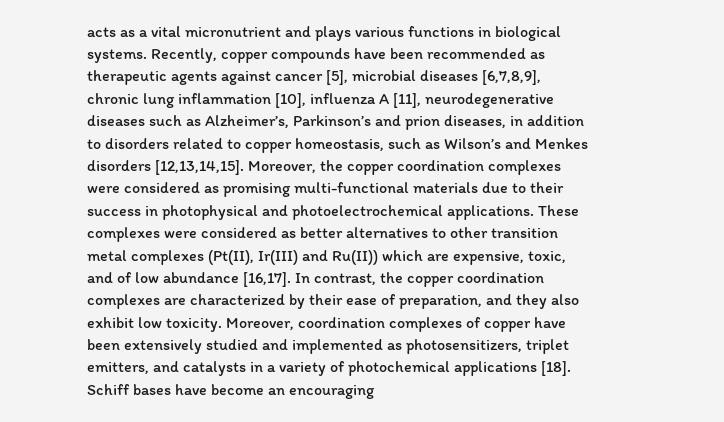acts as a vital micronutrient and plays various functions in biological systems. Recently, copper compounds have been recommended as therapeutic agents against cancer [5], microbial diseases [6,7,8,9], chronic lung inflammation [10], influenza A [11], neurodegenerative diseases such as Alzheimer’s, Parkinson’s and prion diseases, in addition to disorders related to copper homeostasis, such as Wilson’s and Menkes disorders [12,13,14,15]. Moreover, the copper coordination complexes were considered as promising multi-functional materials due to their success in photophysical and photoelectrochemical applications. These complexes were considered as better alternatives to other transition metal complexes (Pt(II), Ir(III) and Ru(II)) which are expensive, toxic, and of low abundance [16,17]. In contrast, the copper coordination complexes are characterized by their ease of preparation, and they also exhibit low toxicity. Moreover, coordination complexes of copper have been extensively studied and implemented as photosensitizers, triplet emitters, and catalysts in a variety of photochemical applications [18].
Schiff bases have become an encouraging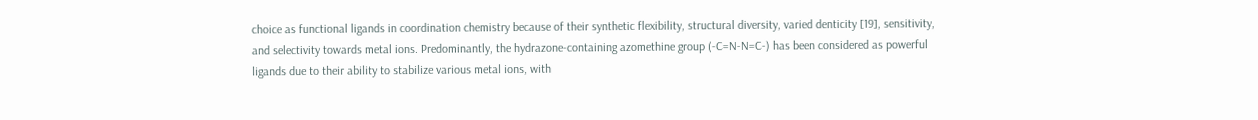choice as functional ligands in coordination chemistry because of their synthetic flexibility, structural diversity, varied denticity [19], sensitivity, and selectivity towards metal ions. Predominantly, the hydrazone-containing azomethine group (-C=N-N=C-) has been considered as powerful ligands due to their ability to stabilize various metal ions, with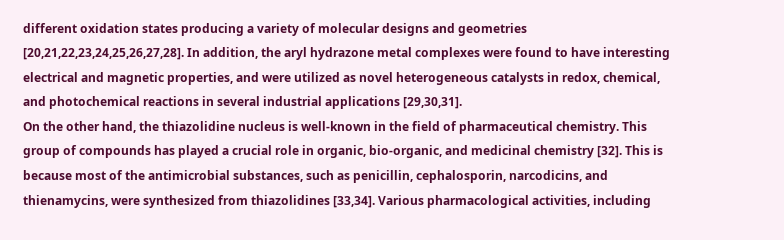different oxidation states producing a variety of molecular designs and geometries [20,21,22,23,24,25,26,27,28]. In addition, the aryl hydrazone metal complexes were found to have interesting electrical and magnetic properties, and were utilized as novel heterogeneous catalysts in redox, chemical, and photochemical reactions in several industrial applications [29,30,31].
On the other hand, the thiazolidine nucleus is well-known in the field of pharmaceutical chemistry. This group of compounds has played a crucial role in organic, bio-organic, and medicinal chemistry [32]. This is because most of the antimicrobial substances, such as penicillin, cephalosporin, narcodicins, and thienamycins, were synthesized from thiazolidines [33,34]. Various pharmacological activities, including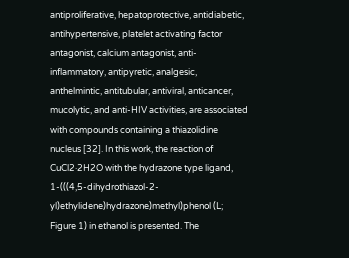antiproliferative, hepatoprotective, antidiabetic, antihypertensive, platelet activating factor antagonist, calcium antagonist, anti-inflammatory, antipyretic, analgesic, anthelmintic, antitubular, antiviral, anticancer, mucolytic, and anti-HIV activities, are associated with compounds containing a thiazolidine nucleus [32]. In this work, the reaction of CuCl2·2H2O with the hydrazone type ligand, 1-(((4,5-dihydrothiazol-2-yl)ethylidene)hydrazone)methyl)phenol (L; Figure 1) in ethanol is presented. The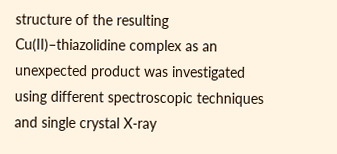structure of the resulting Cu(II)–thiazolidine complex as an unexpected product was investigated using different spectroscopic techniques and single crystal X-ray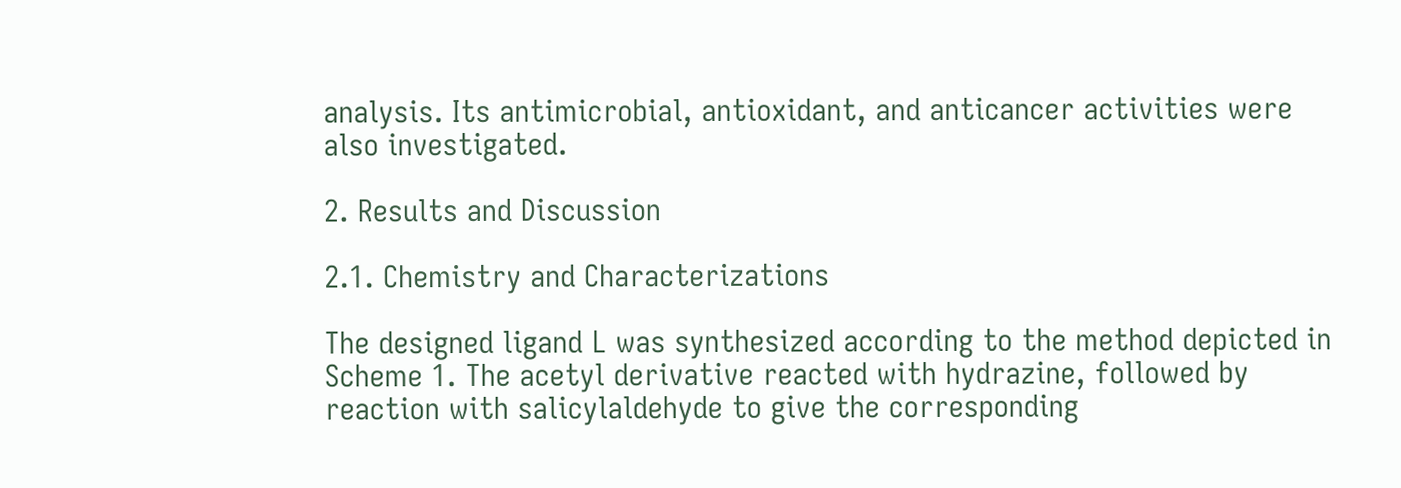analysis. Its antimicrobial, antioxidant, and anticancer activities were also investigated.

2. Results and Discussion

2.1. Chemistry and Characterizations

The designed ligand L was synthesized according to the method depicted in Scheme 1. The acetyl derivative reacted with hydrazine, followed by reaction with salicylaldehyde to give the corresponding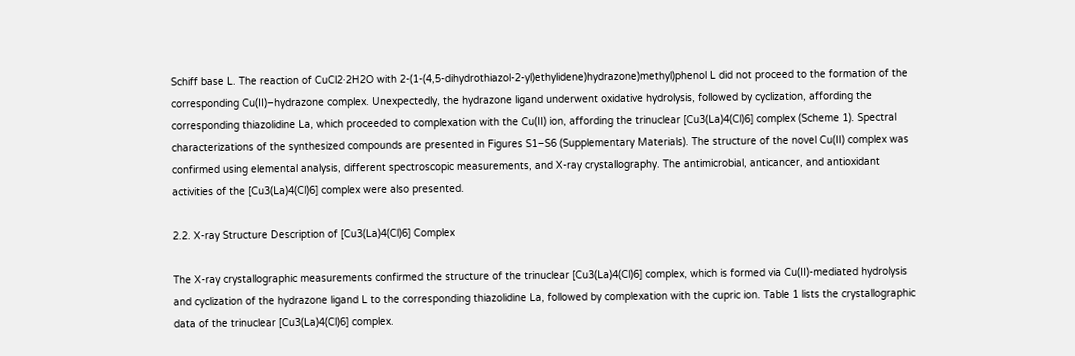Schiff base L. The reaction of CuCl2·2H2O with 2-(1-(4,5-dihydrothiazol-2-yl)ethylidene)hydrazone)methyl)phenol L did not proceed to the formation of the corresponding Cu(II)–hydrazone complex. Unexpectedly, the hydrazone ligand underwent oxidative hydrolysis, followed by cyclization, affording the corresponding thiazolidine La, which proceeded to complexation with the Cu(II) ion, affording the trinuclear [Cu3(La)4(Cl)6] complex (Scheme 1). Spectral characterizations of the synthesized compounds are presented in Figures S1–S6 (Supplementary Materials). The structure of the novel Cu(II) complex was confirmed using elemental analysis, different spectroscopic measurements, and X-ray crystallography. The antimicrobial, anticancer, and antioxidant activities of the [Cu3(La)4(Cl)6] complex were also presented.

2.2. X-ray Structure Description of [Cu3(La)4(Cl)6] Complex

The X-ray crystallographic measurements confirmed the structure of the trinuclear [Cu3(La)4(Cl)6] complex, which is formed via Cu(II)-mediated hydrolysis and cyclization of the hydrazone ligand L to the corresponding thiazolidine La, followed by complexation with the cupric ion. Table 1 lists the crystallographic data of the trinuclear [Cu3(La)4(Cl)6] complex.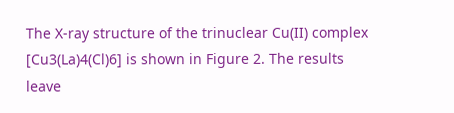The X-ray structure of the trinuclear Cu(II) complex [Cu3(La)4(Cl)6] is shown in Figure 2. The results leave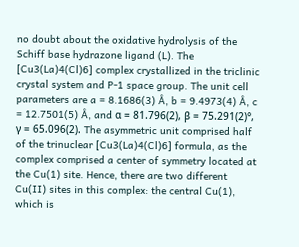no doubt about the oxidative hydrolysis of the Schiff base hydrazone ligand (L). The [Cu3(La)4(Cl)6] complex crystallized in the triclinic crystal system and P-1 space group. The unit cell parameters are a = 8.1686(3) Å, b = 9.4973(4) Å, c = 12.7501(5) Å, and α = 81.796(2), β = 75.291(2)°, γ = 65.096(2). The asymmetric unit comprised half of the trinuclear [Cu3(La)4(Cl)6] formula, as the complex comprised a center of symmetry located at the Cu(1) site. Hence, there are two different Cu(II) sites in this complex: the central Cu(1), which is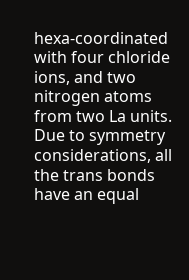hexa-coordinated with four chloride ions, and two nitrogen atoms from two La units. Due to symmetry considerations, all the trans bonds have an equal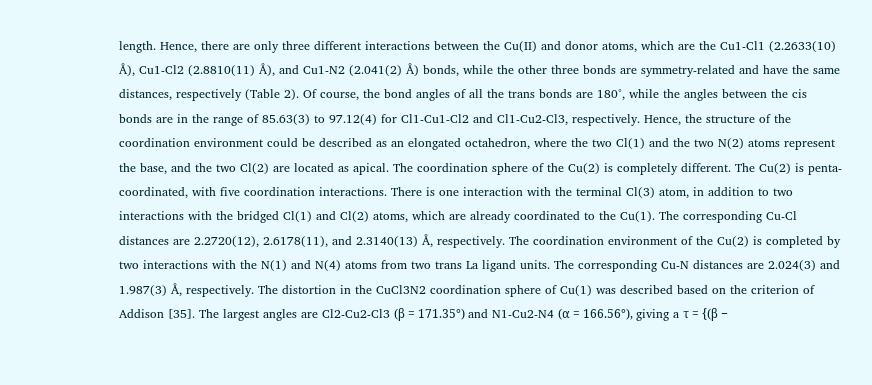length. Hence, there are only three different interactions between the Cu(II) and donor atoms, which are the Cu1-Cl1 (2.2633(10) Å), Cu1-Cl2 (2.8810(11) Å), and Cu1-N2 (2.041(2) Å) bonds, while the other three bonds are symmetry-related and have the same distances, respectively (Table 2). Of course, the bond angles of all the trans bonds are 180°, while the angles between the cis bonds are in the range of 85.63(3) to 97.12(4) for Cl1-Cu1-Cl2 and Cl1-Cu2-Cl3, respectively. Hence, the structure of the coordination environment could be described as an elongated octahedron, where the two Cl(1) and the two N(2) atoms represent the base, and the two Cl(2) are located as apical. The coordination sphere of the Cu(2) is completely different. The Cu(2) is penta-coordinated, with five coordination interactions. There is one interaction with the terminal Cl(3) atom, in addition to two interactions with the bridged Cl(1) and Cl(2) atoms, which are already coordinated to the Cu(1). The corresponding Cu-Cl distances are 2.2720(12), 2.6178(11), and 2.3140(13) Å, respectively. The coordination environment of the Cu(2) is completed by two interactions with the N(1) and N(4) atoms from two trans La ligand units. The corresponding Cu-N distances are 2.024(3) and 1.987(3) Å, respectively. The distortion in the CuCl3N2 coordination sphere of Cu(1) was described based on the criterion of Addison [35]. The largest angles are Cl2-Cu2-Cl3 (β = 171.35°) and N1-Cu2-N4 (α = 166.56°), giving a τ = {(β −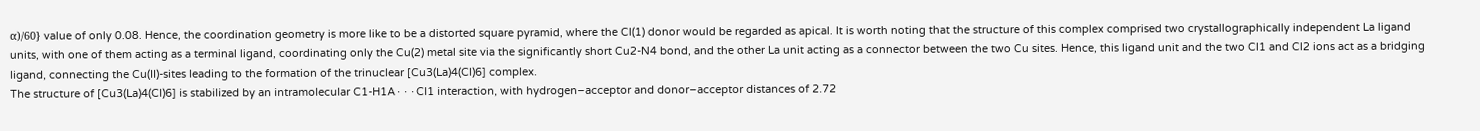α)/60} value of only 0.08. Hence, the coordination geometry is more like to be a distorted square pyramid, where the Cl(1) donor would be regarded as apical. It is worth noting that the structure of this complex comprised two crystallographically independent La ligand units, with one of them acting as a terminal ligand, coordinating only the Cu(2) metal site via the significantly short Cu2-N4 bond, and the other La unit acting as a connector between the two Cu sites. Hence, this ligand unit and the two Cl1 and Cl2 ions act as a bridging ligand, connecting the Cu(II)-sites leading to the formation of the trinuclear [Cu3(La)4(Cl)6] complex.
The structure of [Cu3(La)4(Cl)6] is stabilized by an intramolecular C1-H1A∙∙∙Cl1 interaction, with hydrogen–acceptor and donor–acceptor distances of 2.72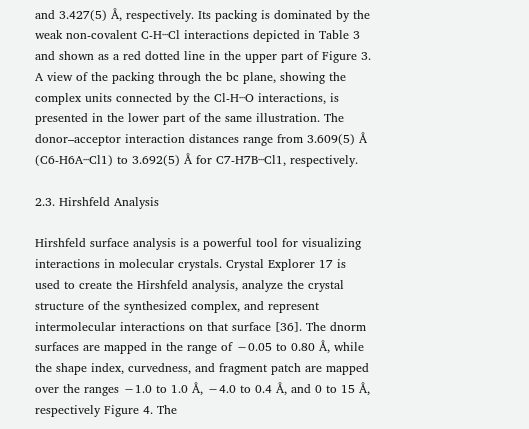and 3.427(5) Å, respectively. Its packing is dominated by the weak non-covalent C-H∙∙∙Cl interactions depicted in Table 3 and shown as a red dotted line in the upper part of Figure 3. A view of the packing through the bc plane, showing the complex units connected by the Cl-H∙∙∙O interactions, is presented in the lower part of the same illustration. The donor–acceptor interaction distances range from 3.609(5) Å (C6-H6A∙∙∙Cl1) to 3.692(5) Å for C7-H7B∙∙∙Cl1, respectively.

2.3. Hirshfeld Analysis

Hirshfeld surface analysis is a powerful tool for visualizing interactions in molecular crystals. Crystal Explorer 17 is used to create the Hirshfeld analysis, analyze the crystal structure of the synthesized complex, and represent intermolecular interactions on that surface [36]. The dnorm surfaces are mapped in the range of −0.05 to 0.80 Å, while the shape index, curvedness, and fragment patch are mapped over the ranges −1.0 to 1.0 Å, −4.0 to 0.4 Å, and 0 to 15 Å, respectively Figure 4. The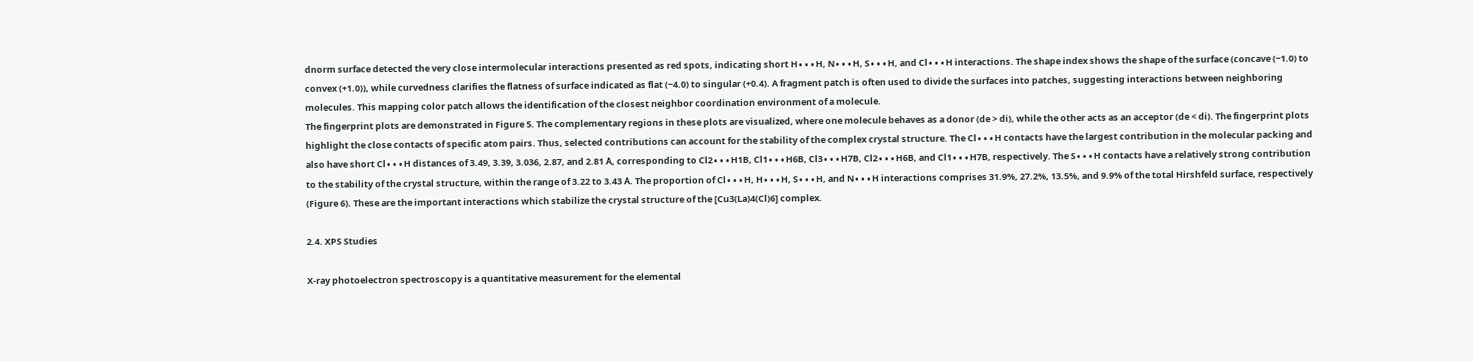dnorm surface detected the very close intermolecular interactions presented as red spots, indicating short H∙∙∙H, N∙∙∙H, S∙∙∙H, and Cl∙∙∙H interactions. The shape index shows the shape of the surface (concave (−1.0) to convex (+1.0)), while curvedness clarifies the flatness of surface indicated as flat (−4.0) to singular (+0.4). A fragment patch is often used to divide the surfaces into patches, suggesting interactions between neighboring molecules. This mapping color patch allows the identification of the closest neighbor coordination environment of a molecule.
The fingerprint plots are demonstrated in Figure 5. The complementary regions in these plots are visualized, where one molecule behaves as a donor (de > di), while the other acts as an acceptor (de < di). The fingerprint plots highlight the close contacts of specific atom pairs. Thus, selected contributions can account for the stability of the complex crystal structure. The Cl∙∙∙H contacts have the largest contribution in the molecular packing and also have short Cl∙∙∙H distances of 3.49, 3.39, 3.036, 2.87, and 2.81 Å, corresponding to Cl2∙∙∙H1B, Cl1∙∙∙H6B, Cl3∙∙∙H7B, Cl2∙∙∙H6B, and Cl1∙∙∙H7B, respectively. The S∙∙∙H contacts have a relatively strong contribution to the stability of the crystal structure, within the range of 3.22 to 3.43 Å. The proportion of Cl∙∙∙H, H∙∙∙H, S∙∙∙H, and N∙∙∙H interactions comprises 31.9%, 27.2%, 13.5%, and 9.9% of the total Hirshfeld surface, respectively (Figure 6). These are the important interactions which stabilize the crystal structure of the [Cu3(La)4(Cl)6] complex.

2.4. XPS Studies

X-ray photoelectron spectroscopy is a quantitative measurement for the elemental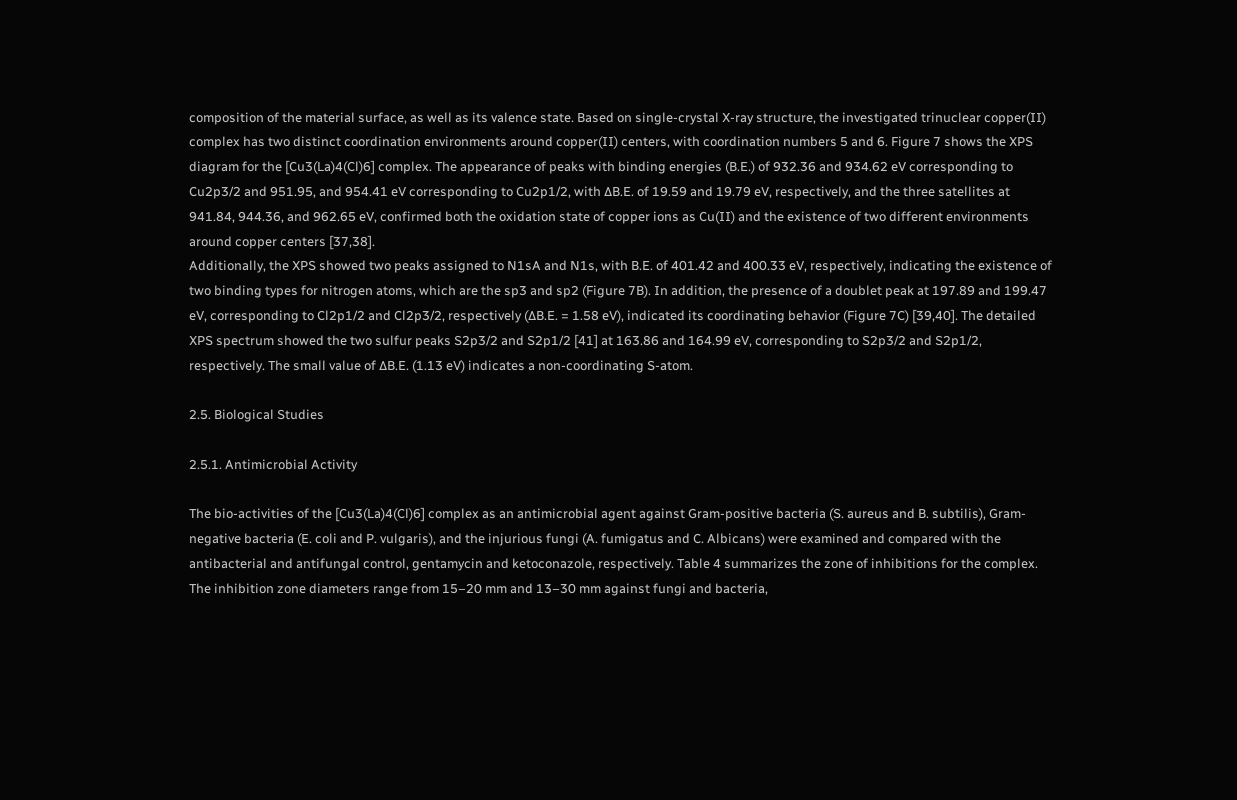composition of the material surface, as well as its valence state. Based on single-crystal X-ray structure, the investigated trinuclear copper(II) complex has two distinct coordination environments around copper(II) centers, with coordination numbers 5 and 6. Figure 7 shows the XPS diagram for the [Cu3(La)4(Cl)6] complex. The appearance of peaks with binding energies (B.E.) of 932.36 and 934.62 eV corresponding to Cu2p3/2 and 951.95, and 954.41 eV corresponding to Cu2p1/2, with ∆B.E. of 19.59 and 19.79 eV, respectively, and the three satellites at 941.84, 944.36, and 962.65 eV, confirmed both the oxidation state of copper ions as Cu(II) and the existence of two different environments around copper centers [37,38].
Additionally, the XPS showed two peaks assigned to N1sA and N1s, with B.E. of 401.42 and 400.33 eV, respectively, indicating the existence of two binding types for nitrogen atoms, which are the sp3 and sp2 (Figure 7B). In addition, the presence of a doublet peak at 197.89 and 199.47 eV, corresponding to Cl2p1/2 and Cl2p3/2, respectively (∆B.E. = 1.58 eV), indicated its coordinating behavior (Figure 7C) [39,40]. The detailed XPS spectrum showed the two sulfur peaks S2p3/2 and S2p1/2 [41] at 163.86 and 164.99 eV, corresponding to S2p3/2 and S2p1/2, respectively. The small value of ∆B.E. (1.13 eV) indicates a non-coordinating S-atom.

2.5. Biological Studies

2.5.1. Antimicrobial Activity

The bio-activities of the [Cu3(La)4(Cl)6] complex as an antimicrobial agent against Gram-positive bacteria (S. aureus and B. subtilis), Gram-negative bacteria (E. coli and P. vulgaris), and the injurious fungi (A. fumigatus and C. Albicans) were examined and compared with the antibacterial and antifungal control, gentamycin and ketoconazole, respectively. Table 4 summarizes the zone of inhibitions for the complex. The inhibition zone diameters range from 15–20 mm and 13–30 mm against fungi and bacteria,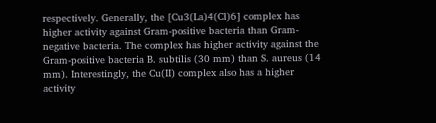respectively. Generally, the [Cu3(La)4(Cl)6] complex has higher activity against Gram-positive bacteria than Gram-negative bacteria. The complex has higher activity against the Gram-positive bacteria B. subtilis (30 mm) than S. aureus (14 mm). Interestingly, the Cu(II) complex also has a higher activity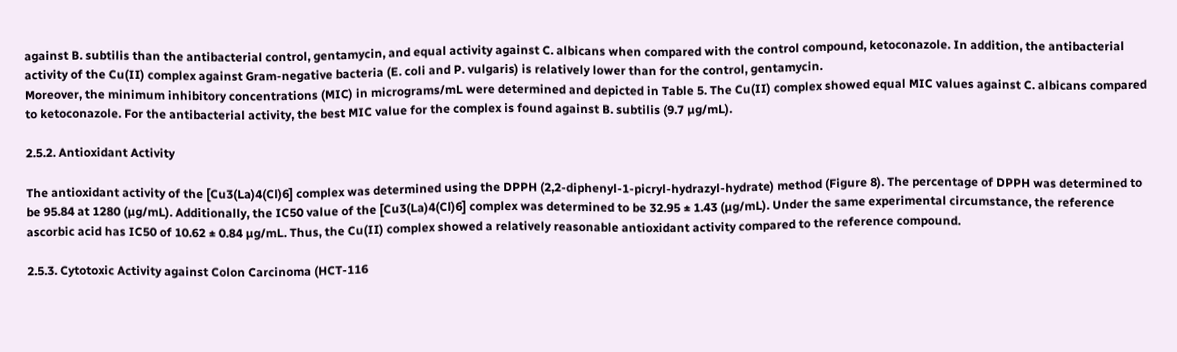against B. subtilis than the antibacterial control, gentamycin, and equal activity against C. albicans when compared with the control compound, ketoconazole. In addition, the antibacterial activity of the Cu(II) complex against Gram-negative bacteria (E. coli and P. vulgaris) is relatively lower than for the control, gentamycin.
Moreover, the minimum inhibitory concentrations (MIC) in micrograms/mL were determined and depicted in Table 5. The Cu(II) complex showed equal MIC values against C. albicans compared to ketoconazole. For the antibacterial activity, the best MIC value for the complex is found against B. subtilis (9.7 µg/mL).

2.5.2. Antioxidant Activity

The antioxidant activity of the [Cu3(La)4(Cl)6] complex was determined using the DPPH (2,2-diphenyl-1-picryl-hydrazyl-hydrate) method (Figure 8). The percentage of DPPH was determined to be 95.84 at 1280 (µg/mL). Additionally, the IC50 value of the [Cu3(La)4(Cl)6] complex was determined to be 32.95 ± 1.43 (µg/mL). Under the same experimental circumstance, the reference ascorbic acid has IC50 of 10.62 ± 0.84 µg/mL. Thus, the Cu(II) complex showed a relatively reasonable antioxidant activity compared to the reference compound.

2.5.3. Cytotoxic Activity against Colon Carcinoma (HCT-116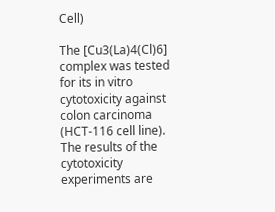Cell)

The [Cu3(La)4(Cl)6] complex was tested for its in vitro cytotoxicity against colon carcinoma (HCT-116 cell line). The results of the cytotoxicity experiments are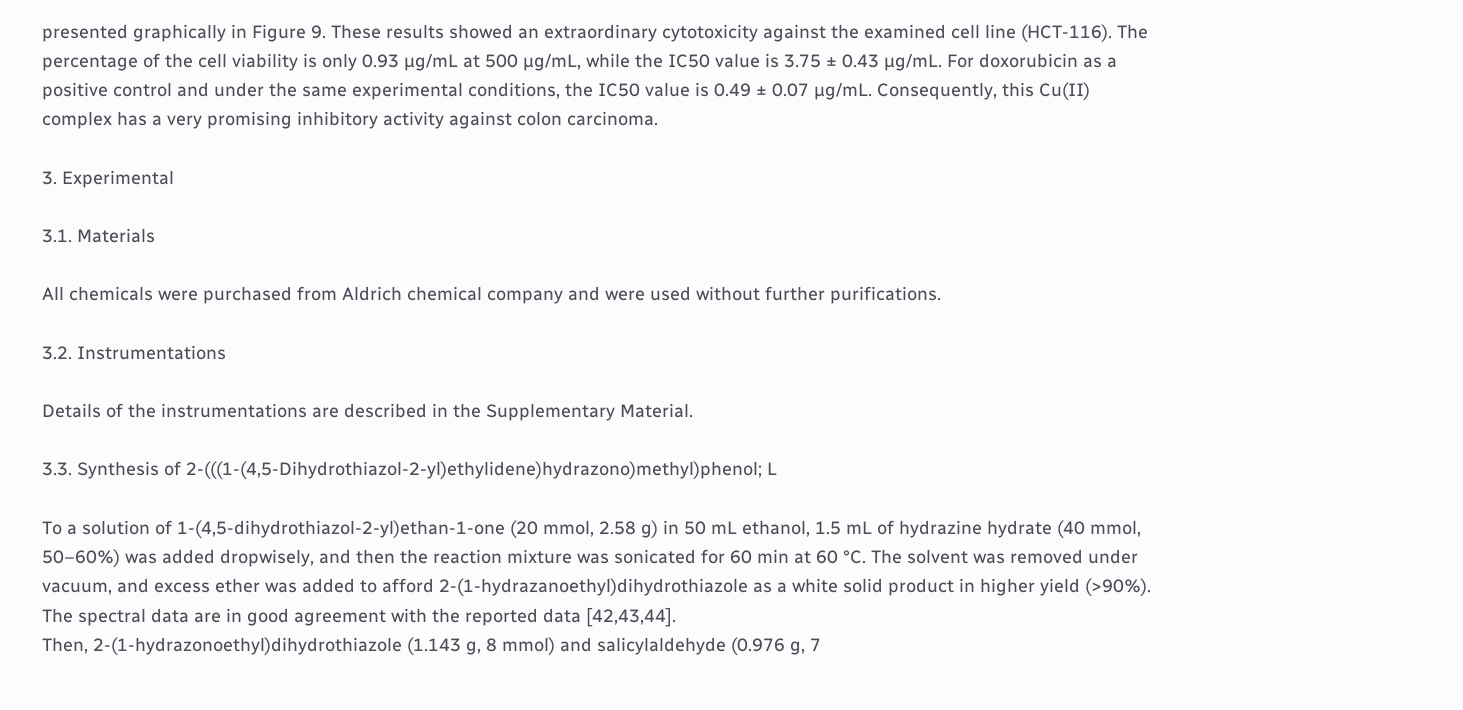presented graphically in Figure 9. These results showed an extraordinary cytotoxicity against the examined cell line (HCT-116). The percentage of the cell viability is only 0.93 µg/mL at 500 µg/mL, while the IC50 value is 3.75 ± 0.43 µg/mL. For doxorubicin as a positive control and under the same experimental conditions, the IC50 value is 0.49 ± 0.07 µg/mL. Consequently, this Cu(II) complex has a very promising inhibitory activity against colon carcinoma.

3. Experimental

3.1. Materials

All chemicals were purchased from Aldrich chemical company and were used without further purifications.

3.2. Instrumentations

Details of the instrumentations are described in the Supplementary Material.

3.3. Synthesis of 2-(((1-(4,5-Dihydrothiazol-2-yl)ethylidene)hydrazono)methyl)phenol; L

To a solution of 1-(4,5-dihydrothiazol-2-yl)ethan-1-one (20 mmol, 2.58 g) in 50 mL ethanol, 1.5 mL of hydrazine hydrate (40 mmol, 50–60%) was added dropwisely, and then the reaction mixture was sonicated for 60 min at 60 °C. The solvent was removed under vacuum, and excess ether was added to afford 2-(1-hydrazanoethyl)dihydrothiazole as a white solid product in higher yield (>90%). The spectral data are in good agreement with the reported data [42,43,44].
Then, 2-(1-hydrazonoethyl)dihydrothiazole (1.143 g, 8 mmol) and salicylaldehyde (0.976 g, 7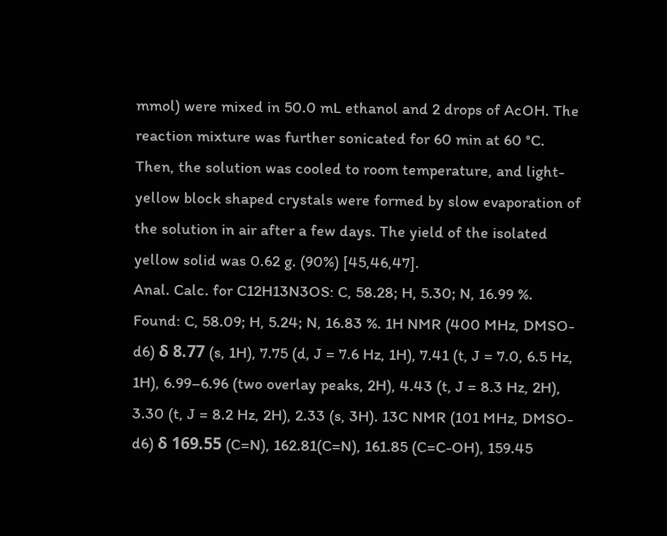mmol) were mixed in 50.0 mL ethanol and 2 drops of AcOH. The reaction mixture was further sonicated for 60 min at 60 °C. Then, the solution was cooled to room temperature, and light-yellow block shaped crystals were formed by slow evaporation of the solution in air after a few days. The yield of the isolated yellow solid was 0.62 g. (90%) [45,46,47].
Anal. Calc. for C12H13N3OS: C, 58.28; H, 5.30; N, 16.99 %. Found: C, 58.09; H, 5.24; N, 16.83 %. 1H NMR (400 MHz, DMSO-d6) δ 8.77 (s, 1H), 7.75 (d, J = 7.6 Hz, 1H), 7.41 (t, J = 7.0, 6.5 Hz, 1H), 6.99–6.96 (two overlay peaks, 2H), 4.43 (t, J = 8.3 Hz, 2H), 3.30 (t, J = 8.2 Hz, 2H), 2.33 (s, 3H). 13C NMR (101 MHz, DMSO-d6) δ 169.55 (C=N), 162.81(C=N), 161.85 (C=C-OH), 159.45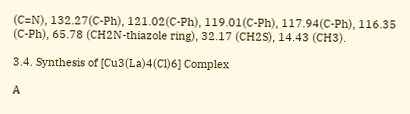(C=N), 132.27(C-Ph), 121.02(C-Ph), 119.01(C-Ph), 117.94(C-Ph), 116.35 (C-Ph), 65.78 (CH2N-thiazole ring), 32.17 (CH2S), 14.43 (CH3).

3.4. Synthesis of [Cu3(La)4(Cl)6] Complex

A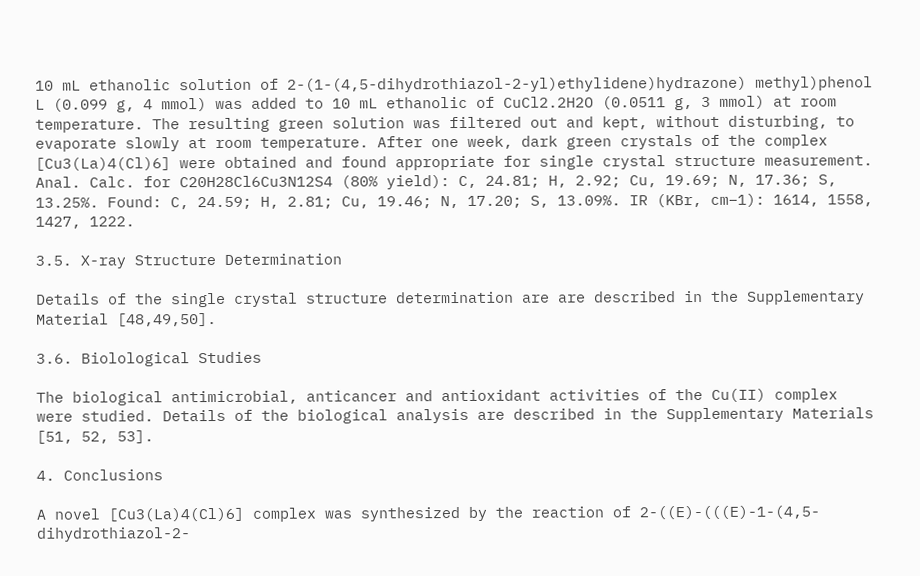10 mL ethanolic solution of 2-(1-(4,5-dihydrothiazol-2-yl)ethylidene)hydrazone) methyl)phenol L (0.099 g, 4 mmol) was added to 10 mL ethanolic of CuCl2.2H2O (0.0511 g, 3 mmol) at room temperature. The resulting green solution was filtered out and kept, without disturbing, to evaporate slowly at room temperature. After one week, dark green crystals of the complex [Cu3(La)4(Cl)6] were obtained and found appropriate for single crystal structure measurement. Anal. Calc. for C20H28Cl6Cu3N12S4 (80% yield): C, 24.81; H, 2.92; Cu, 19.69; N, 17.36; S, 13.25%. Found: C, 24.59; H, 2.81; Cu, 19.46; N, 17.20; S, 13.09%. IR (KBr, cm−1): 1614, 1558, 1427, 1222.

3.5. X-ray Structure Determination

Details of the single crystal structure determination are are described in the Supplementary Material [48,49,50].

3.6. Biolological Studies

The biological antimicrobial, anticancer and antioxidant activities of the Cu(II) complex were studied. Details of the biological analysis are described in the Supplementary Materials [51, 52, 53].

4. Conclusions

A novel [Cu3(La)4(Cl)6] complex was synthesized by the reaction of 2-((E)-(((E)-1-(4,5-dihydrothiazol-2-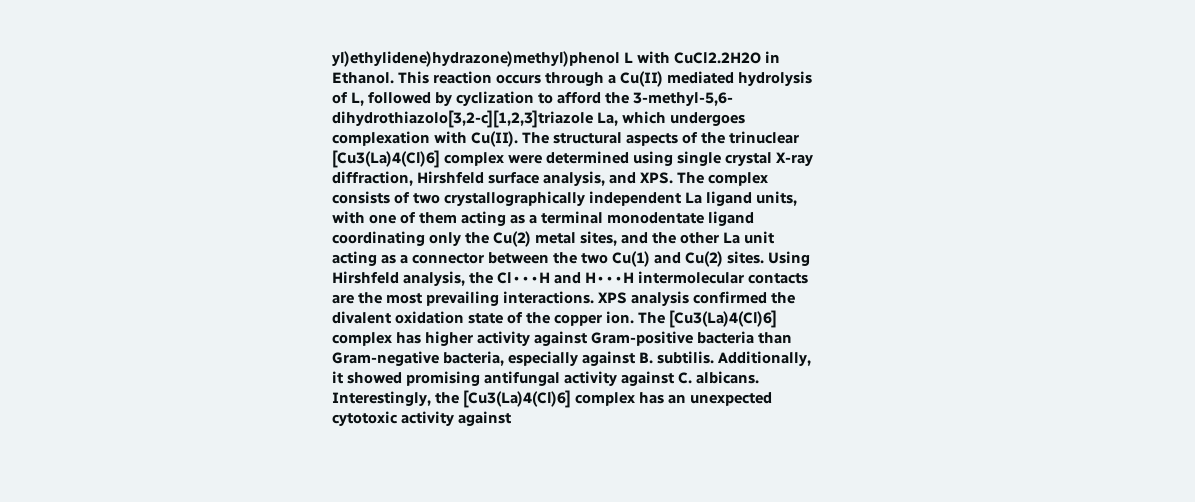yl)ethylidene)hydrazone)methyl)phenol L with CuCl2.2H2O in Ethanol. This reaction occurs through a Cu(II) mediated hydrolysis of L, followed by cyclization to afford the 3-methyl-5,6-dihydrothiazolo[3,2-c][1,2,3]triazole La, which undergoes complexation with Cu(II). The structural aspects of the trinuclear [Cu3(La)4(Cl)6] complex were determined using single crystal X-ray diffraction, Hirshfeld surface analysis, and XPS. The complex consists of two crystallographically independent La ligand units, with one of them acting as a terminal monodentate ligand coordinating only the Cu(2) metal sites, and the other La unit acting as a connector between the two Cu(1) and Cu(2) sites. Using Hirshfeld analysis, the Cl∙∙∙H and H∙∙∙H intermolecular contacts are the most prevailing interactions. XPS analysis confirmed the divalent oxidation state of the copper ion. The [Cu3(La)4(Cl)6] complex has higher activity against Gram-positive bacteria than Gram-negative bacteria, especially against B. subtilis. Additionally, it showed promising antifungal activity against C. albicans. Interestingly, the [Cu3(La)4(Cl)6] complex has an unexpected cytotoxic activity against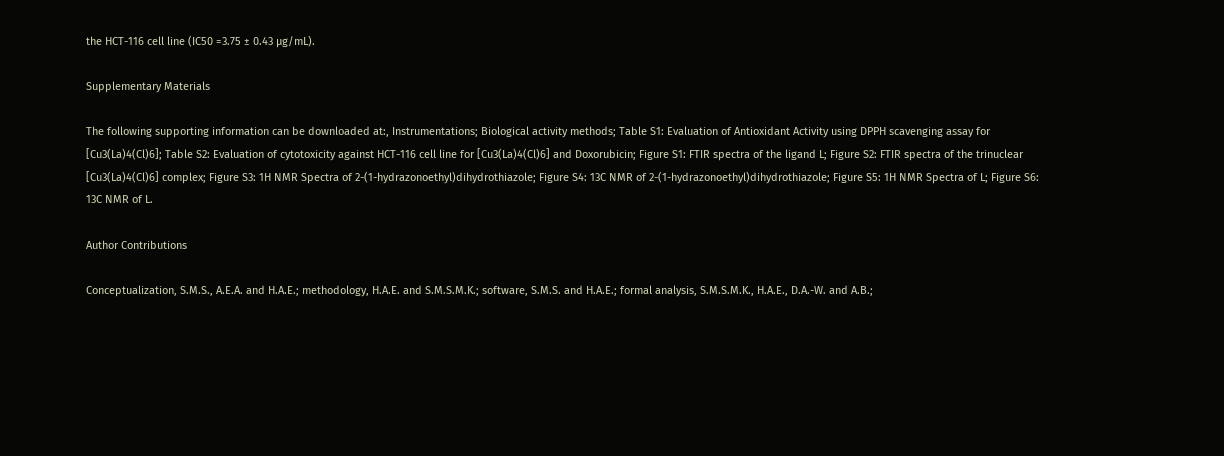the HCT-116 cell line (IC50 =3.75 ± 0.43 µg/mL).

Supplementary Materials

The following supporting information can be downloaded at:, Instrumentations; Biological activity methods; Table S1: Evaluation of Antioxidant Activity using DPPH scavenging assay for [Cu3(La)4(Cl)6]; Table S2: Evaluation of cytotoxicity against HCT-116 cell line for [Cu3(La)4(Cl)6] and Doxorubicin; Figure S1: FTIR spectra of the ligand L; Figure S2: FTIR spectra of the trinuclear [Cu3(La)4(Cl)6] complex; Figure S3: 1H NMR Spectra of 2-(1-hydrazonoethyl)dihydrothiazole; Figure S4: 13C NMR of 2-(1-hydrazonoethyl)dihydrothiazole; Figure S5: 1H NMR Spectra of L; Figure S6: 13C NMR of L.

Author Contributions

Conceptualization, S.M.S., A.E.A. and H.A.E.; methodology, H.A.E. and S.M.S.M.K.; software, S.M.S. and H.A.E.; formal analysis, S.M.S.M.K., H.A.E., D.A.-W. and A.B.;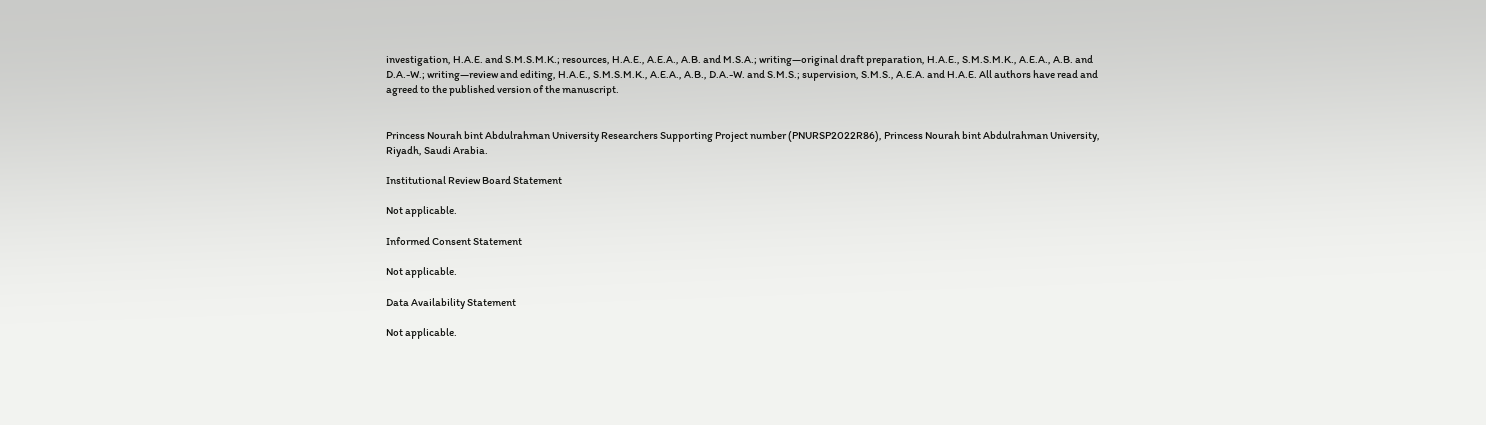investigation, H.A.E. and S.M.S.M.K.; resources, H.A.E., A.E.A., A.B. and M.S.A.; writing—original draft preparation, H.A.E., S.M.S.M.K., A.E.A., A.B. and D.A.-W.; writing—review and editing, H.A.E., S.M.S.M.K., A.E.A., A.B., D.A.-W. and S.M.S.; supervision, S.M.S., A.E.A. and H.A.E. All authors have read and agreed to the published version of the manuscript.


Princess Nourah bint Abdulrahman University Researchers Supporting Project number (PNURSP2022R86), Princess Nourah bint Abdulrahman University, Riyadh, Saudi Arabia.

Institutional Review Board Statement

Not applicable.

Informed Consent Statement

Not applicable.

Data Availability Statement

Not applicable.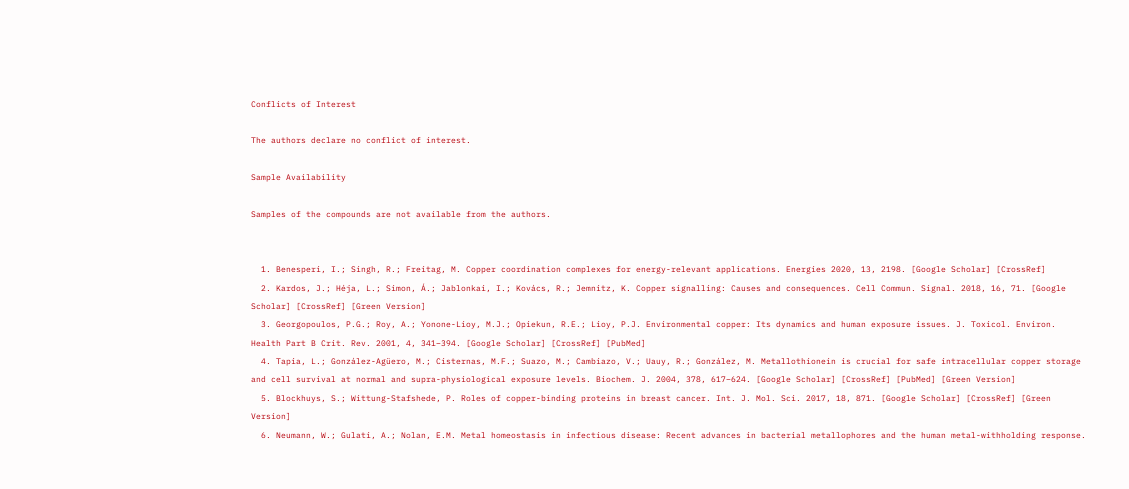Conflicts of Interest

The authors declare no conflict of interest.

Sample Availability

Samples of the compounds are not available from the authors.


  1. Benesperi, I.; Singh, R.; Freitag, M. Copper coordination complexes for energy-relevant applications. Energies 2020, 13, 2198. [Google Scholar] [CrossRef]
  2. Kardos, J.; Héja, L.; Simon, Á.; Jablonkai, I.; Kovács, R.; Jemnitz, K. Copper signalling: Causes and consequences. Cell Commun. Signal. 2018, 16, 71. [Google Scholar] [CrossRef] [Green Version]
  3. Georgopoulos, P.G.; Roy, A.; Yonone-Lioy, M.J.; Opiekun, R.E.; Lioy, P.J. Environmental copper: Its dynamics and human exposure issues. J. Toxicol. Environ. Health Part B Crit. Rev. 2001, 4, 341–394. [Google Scholar] [CrossRef] [PubMed]
  4. Tapia, L.; González-Agüero, M.; Cisternas, M.F.; Suazo, M.; Cambiazo, V.; Uauy, R.; González, M. Metallothionein is crucial for safe intracellular copper storage and cell survival at normal and supra-physiological exposure levels. Biochem. J. 2004, 378, 617–624. [Google Scholar] [CrossRef] [PubMed] [Green Version]
  5. Blockhuys, S.; Wittung-Stafshede, P. Roles of copper-binding proteins in breast cancer. Int. J. Mol. Sci. 2017, 18, 871. [Google Scholar] [CrossRef] [Green Version]
  6. Neumann, W.; Gulati, A.; Nolan, E.M. Metal homeostasis in infectious disease: Recent advances in bacterial metallophores and the human metal-withholding response.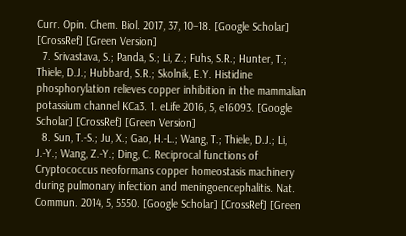Curr. Opin. Chem. Biol. 2017, 37, 10–18. [Google Scholar] [CrossRef] [Green Version]
  7. Srivastava, S.; Panda, S.; Li, Z.; Fuhs, S.R.; Hunter, T.; Thiele, D.J.; Hubbard, S.R.; Skolnik, E.Y. Histidine phosphorylation relieves copper inhibition in the mammalian potassium channel KCa3. 1. eLife 2016, 5, e16093. [Google Scholar] [CrossRef] [Green Version]
  8. Sun, T.-S.; Ju, X.; Gao, H.-L.; Wang, T.; Thiele, D.J.; Li, J.-Y.; Wang, Z.-Y.; Ding, C. Reciprocal functions of Cryptococcus neoformans copper homeostasis machinery during pulmonary infection and meningoencephalitis. Nat. Commun. 2014, 5, 5550. [Google Scholar] [CrossRef] [Green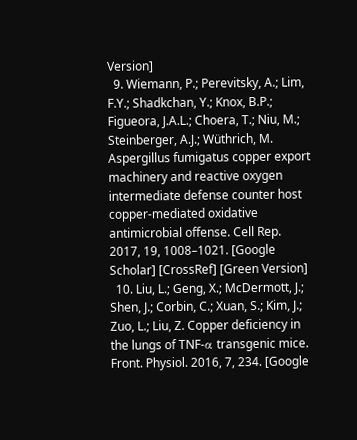Version]
  9. Wiemann, P.; Perevitsky, A.; Lim, F.Y.; Shadkchan, Y.; Knox, B.P.; Figueora, J.A.L.; Choera, T.; Niu, M.; Steinberger, A.J.; Wüthrich, M. Aspergillus fumigatus copper export machinery and reactive oxygen intermediate defense counter host copper-mediated oxidative antimicrobial offense. Cell Rep. 2017, 19, 1008–1021. [Google Scholar] [CrossRef] [Green Version]
  10. Liu, L.; Geng, X.; McDermott, J.; Shen, J.; Corbin, C.; Xuan, S.; Kim, J.; Zuo, L.; Liu, Z. Copper deficiency in the lungs of TNF-α transgenic mice. Front. Physiol. 2016, 7, 234. [Google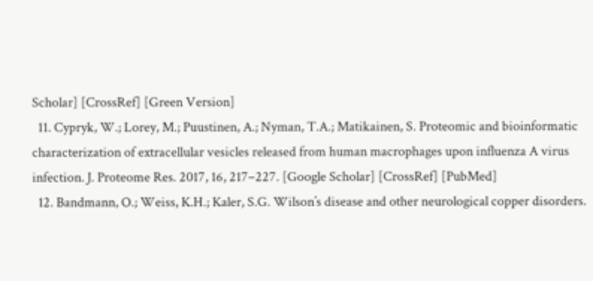Scholar] [CrossRef] [Green Version]
  11. Cypryk, W.; Lorey, M.; Puustinen, A.; Nyman, T.A.; Matikainen, S. Proteomic and bioinformatic characterization of extracellular vesicles released from human macrophages upon influenza A virus infection. J. Proteome Res. 2017, 16, 217–227. [Google Scholar] [CrossRef] [PubMed]
  12. Bandmann, O.; Weiss, K.H.; Kaler, S.G. Wilson’s disease and other neurological copper disorders.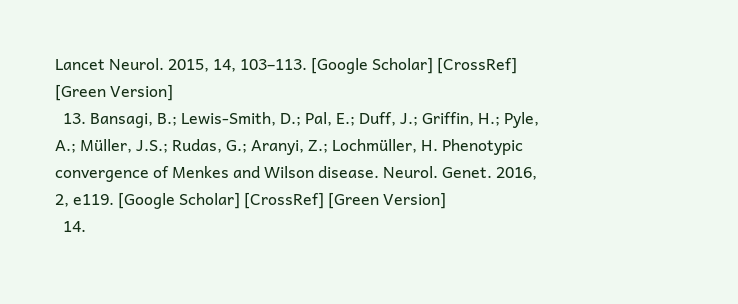Lancet Neurol. 2015, 14, 103–113. [Google Scholar] [CrossRef] [Green Version]
  13. Bansagi, B.; Lewis-Smith, D.; Pal, E.; Duff, J.; Griffin, H.; Pyle, A.; Müller, J.S.; Rudas, G.; Aranyi, Z.; Lochmüller, H. Phenotypic convergence of Menkes and Wilson disease. Neurol. Genet. 2016, 2, e119. [Google Scholar] [CrossRef] [Green Version]
  14.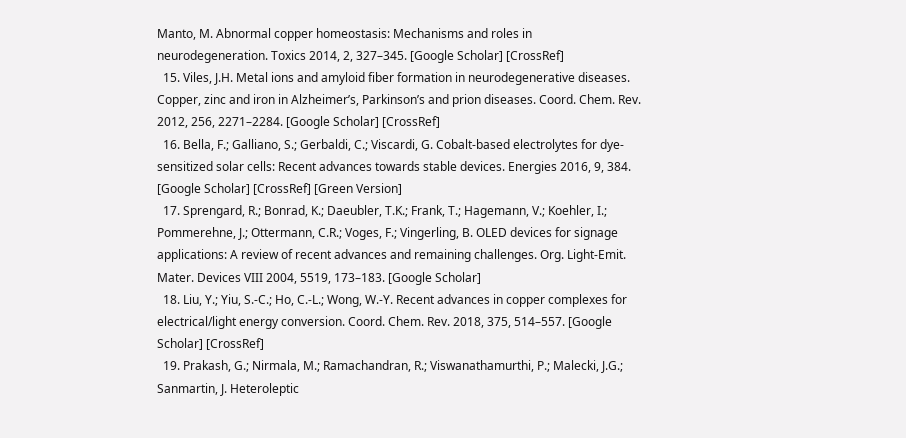Manto, M. Abnormal copper homeostasis: Mechanisms and roles in neurodegeneration. Toxics 2014, 2, 327–345. [Google Scholar] [CrossRef]
  15. Viles, J.H. Metal ions and amyloid fiber formation in neurodegenerative diseases. Copper, zinc and iron in Alzheimer’s, Parkinson’s and prion diseases. Coord. Chem. Rev. 2012, 256, 2271–2284. [Google Scholar] [CrossRef]
  16. Bella, F.; Galliano, S.; Gerbaldi, C.; Viscardi, G. Cobalt-based electrolytes for dye-sensitized solar cells: Recent advances towards stable devices. Energies 2016, 9, 384. [Google Scholar] [CrossRef] [Green Version]
  17. Sprengard, R.; Bonrad, K.; Daeubler, T.K.; Frank, T.; Hagemann, V.; Koehler, I.; Pommerehne, J.; Ottermann, C.R.; Voges, F.; Vingerling, B. OLED devices for signage applications: A review of recent advances and remaining challenges. Org. Light-Emit. Mater. Devices VIII 2004, 5519, 173–183. [Google Scholar]
  18. Liu, Y.; Yiu, S.-C.; Ho, C.-L.; Wong, W.-Y. Recent advances in copper complexes for electrical/light energy conversion. Coord. Chem. Rev. 2018, 375, 514–557. [Google Scholar] [CrossRef]
  19. Prakash, G.; Nirmala, M.; Ramachandran, R.; Viswanathamurthi, P.; Malecki, J.G.; Sanmartin, J. Heteroleptic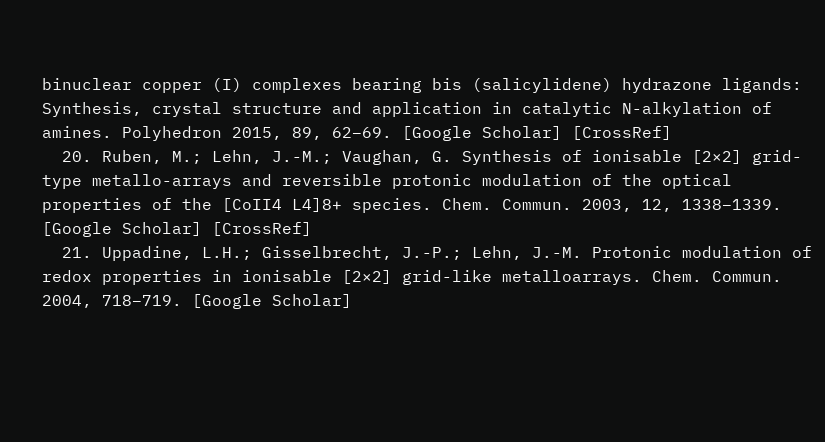binuclear copper (I) complexes bearing bis (salicylidene) hydrazone ligands: Synthesis, crystal structure and application in catalytic N-alkylation of amines. Polyhedron 2015, 89, 62–69. [Google Scholar] [CrossRef]
  20. Ruben, M.; Lehn, J.-M.; Vaughan, G. Synthesis of ionisable [2×2] grid-type metallo-arrays and reversible protonic modulation of the optical properties of the [CoII4 L4]8+ species. Chem. Commun. 2003, 12, 1338–1339. [Google Scholar] [CrossRef]
  21. Uppadine, L.H.; Gisselbrecht, J.-P.; Lehn, J.-M. Protonic modulation of redox properties in ionisable [2×2] grid-like metalloarrays. Chem. Commun. 2004, 718–719. [Google Scholar]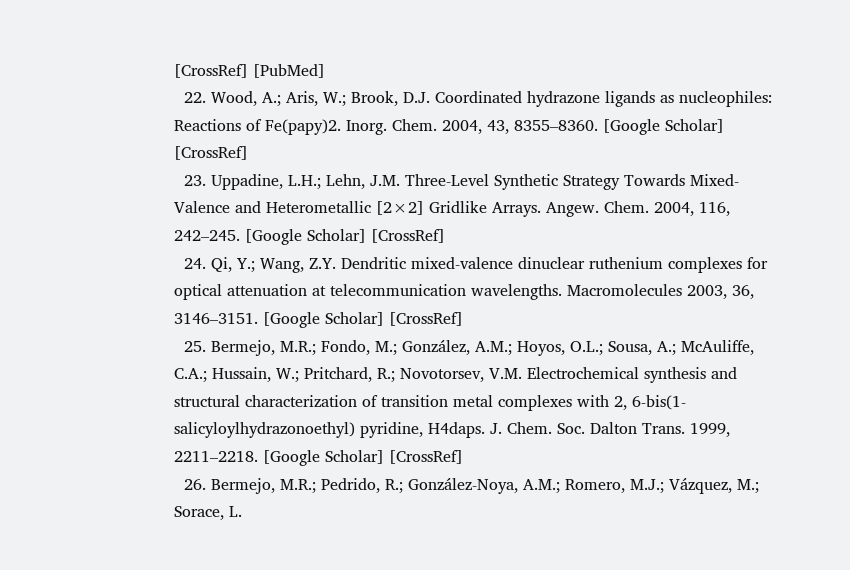[CrossRef] [PubMed]
  22. Wood, A.; Aris, W.; Brook, D.J. Coordinated hydrazone ligands as nucleophiles: Reactions of Fe(papy)2. Inorg. Chem. 2004, 43, 8355–8360. [Google Scholar] [CrossRef]
  23. Uppadine, L.H.; Lehn, J.M. Three-Level Synthetic Strategy Towards Mixed-Valence and Heterometallic [2×2] Gridlike Arrays. Angew. Chem. 2004, 116, 242–245. [Google Scholar] [CrossRef]
  24. Qi, Y.; Wang, Z.Y. Dendritic mixed-valence dinuclear ruthenium complexes for optical attenuation at telecommunication wavelengths. Macromolecules 2003, 36, 3146–3151. [Google Scholar] [CrossRef]
  25. Bermejo, M.R.; Fondo, M.; González, A.M.; Hoyos, O.L.; Sousa, A.; McAuliffe, C.A.; Hussain, W.; Pritchard, R.; Novotorsev, V.M. Electrochemical synthesis and structural characterization of transition metal complexes with 2, 6-bis(1-salicyloylhydrazonoethyl) pyridine, H4daps. J. Chem. Soc. Dalton Trans. 1999, 2211–2218. [Google Scholar] [CrossRef]
  26. Bermejo, M.R.; Pedrido, R.; González-Noya, A.M.; Romero, M.J.; Vázquez, M.; Sorace, L.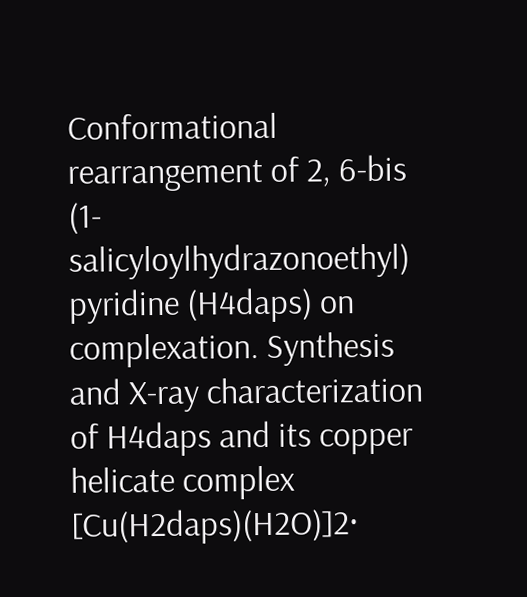Conformational rearrangement of 2, 6-bis (1-salicyloylhydrazonoethyl) pyridine (H4daps) on complexation. Synthesis and X-ray characterization of H4daps and its copper helicate complex [Cu(H2daps)(H2O)]2·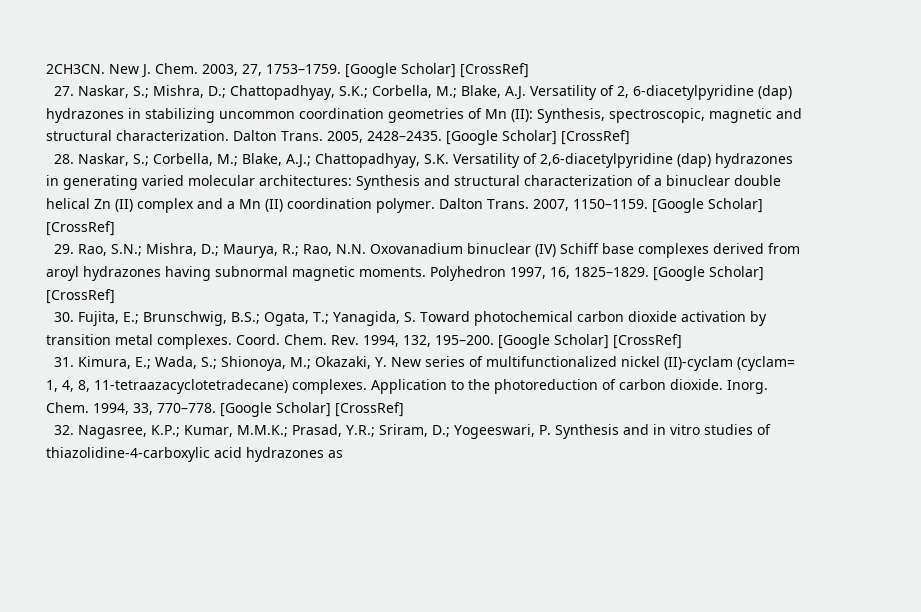2CH3CN. New J. Chem. 2003, 27, 1753–1759. [Google Scholar] [CrossRef]
  27. Naskar, S.; Mishra, D.; Chattopadhyay, S.K.; Corbella, M.; Blake, A.J. Versatility of 2, 6-diacetylpyridine (dap) hydrazones in stabilizing uncommon coordination geometries of Mn (II): Synthesis, spectroscopic, magnetic and structural characterization. Dalton Trans. 2005, 2428–2435. [Google Scholar] [CrossRef]
  28. Naskar, S.; Corbella, M.; Blake, A.J.; Chattopadhyay, S.K. Versatility of 2,6-diacetylpyridine (dap) hydrazones in generating varied molecular architectures: Synthesis and structural characterization of a binuclear double helical Zn (II) complex and a Mn (II) coordination polymer. Dalton Trans. 2007, 1150–1159. [Google Scholar] [CrossRef]
  29. Rao, S.N.; Mishra, D.; Maurya, R.; Rao, N.N. Oxovanadium binuclear (IV) Schiff base complexes derived from aroyl hydrazones having subnormal magnetic moments. Polyhedron 1997, 16, 1825–1829. [Google Scholar] [CrossRef]
  30. Fujita, E.; Brunschwig, B.S.; Ogata, T.; Yanagida, S. Toward photochemical carbon dioxide activation by transition metal complexes. Coord. Chem. Rev. 1994, 132, 195–200. [Google Scholar] [CrossRef]
  31. Kimura, E.; Wada, S.; Shionoya, M.; Okazaki, Y. New series of multifunctionalized nickel (II)-cyclam (cyclam= 1, 4, 8, 11-tetraazacyclotetradecane) complexes. Application to the photoreduction of carbon dioxide. Inorg. Chem. 1994, 33, 770–778. [Google Scholar] [CrossRef]
  32. Nagasree, K.P.; Kumar, M.M.K.; Prasad, Y.R.; Sriram, D.; Yogeeswari, P. Synthesis and in vitro studies of thiazolidine-4-carboxylic acid hydrazones as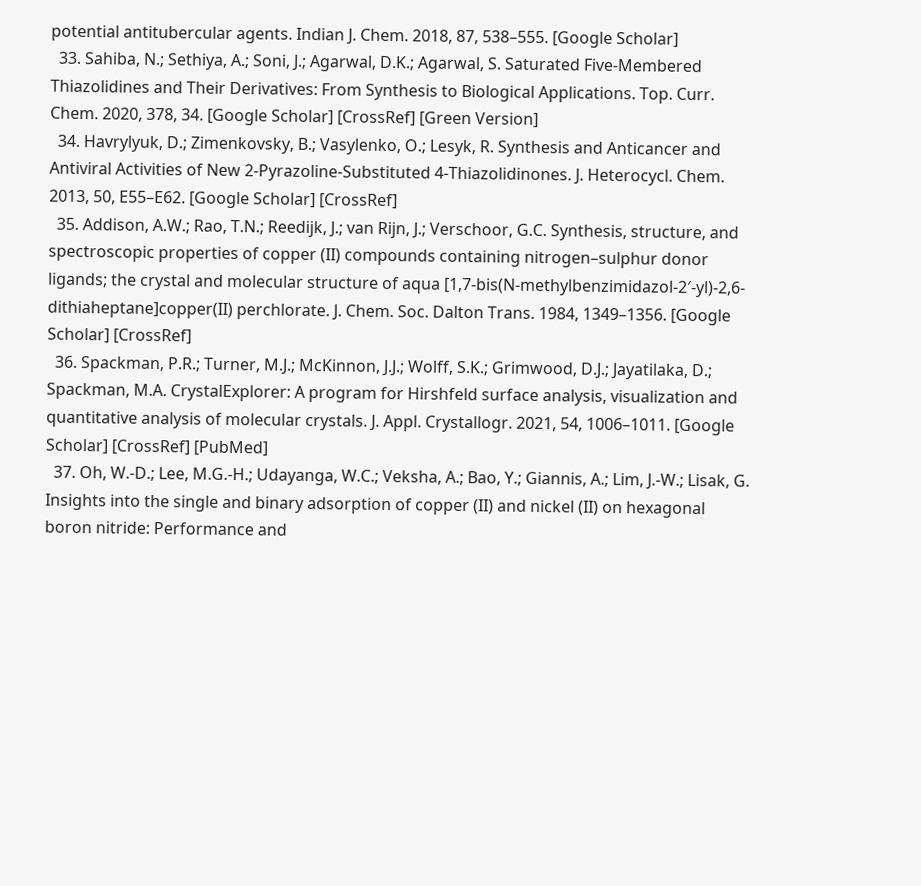potential antitubercular agents. Indian J. Chem. 2018, 87, 538–555. [Google Scholar]
  33. Sahiba, N.; Sethiya, A.; Soni, J.; Agarwal, D.K.; Agarwal, S. Saturated Five-Membered Thiazolidines and Their Derivatives: From Synthesis to Biological Applications. Top. Curr. Chem. 2020, 378, 34. [Google Scholar] [CrossRef] [Green Version]
  34. Havrylyuk, D.; Zimenkovsky, B.; Vasylenko, O.; Lesyk, R. Synthesis and Anticancer and Antiviral Activities of New 2-Pyrazoline-Substituted 4-Thiazolidinones. J. Heterocycl. Chem. 2013, 50, E55–E62. [Google Scholar] [CrossRef]
  35. Addison, A.W.; Rao, T.N.; Reedijk, J.; van Rijn, J.; Verschoor, G.C. Synthesis, structure, and spectroscopic properties of copper (II) compounds containing nitrogen–sulphur donor ligands; the crystal and molecular structure of aqua [1,7-bis(N-methylbenzimidazol-2′-yl)-2,6-dithiaheptane]copper(II) perchlorate. J. Chem. Soc. Dalton Trans. 1984, 1349–1356. [Google Scholar] [CrossRef]
  36. Spackman, P.R.; Turner, M.J.; McKinnon, J.J.; Wolff, S.K.; Grimwood, D.J.; Jayatilaka, D.; Spackman, M.A. CrystalExplorer: A program for Hirshfeld surface analysis, visualization and quantitative analysis of molecular crystals. J. Appl. Crystallogr. 2021, 54, 1006–1011. [Google Scholar] [CrossRef] [PubMed]
  37. Oh, W.-D.; Lee, M.G.-H.; Udayanga, W.C.; Veksha, A.; Bao, Y.; Giannis, A.; Lim, J.-W.; Lisak, G. Insights into the single and binary adsorption of copper (II) and nickel (II) on hexagonal boron nitride: Performance and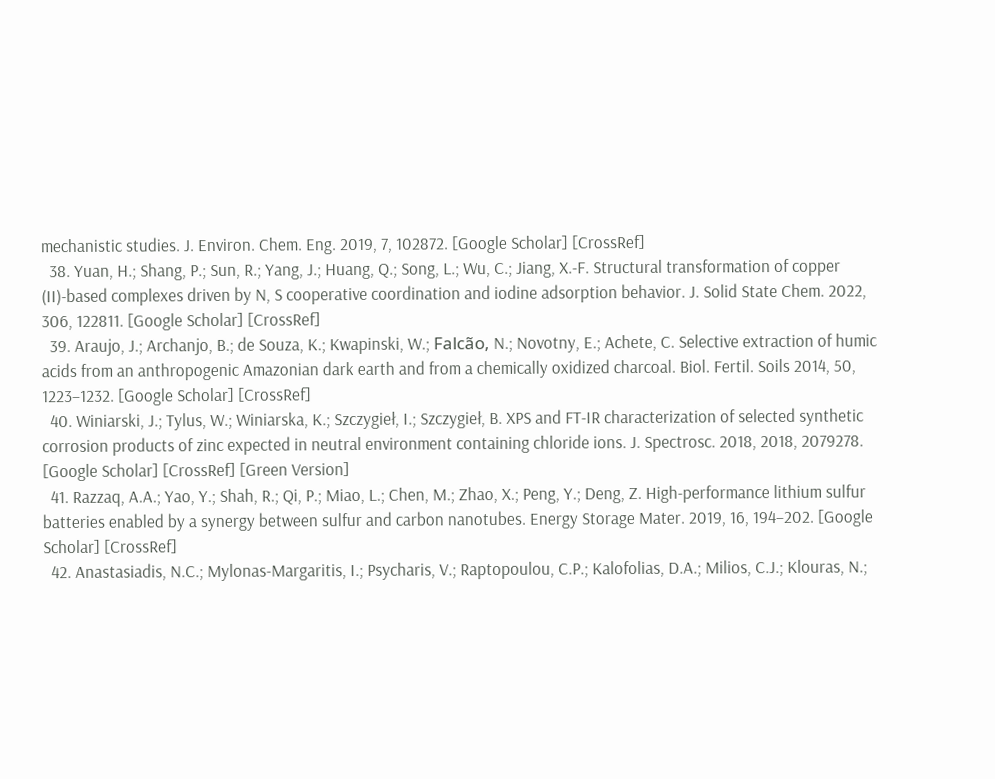mechanistic studies. J. Environ. Chem. Eng. 2019, 7, 102872. [Google Scholar] [CrossRef]
  38. Yuan, H.; Shang, P.; Sun, R.; Yang, J.; Huang, Q.; Song, L.; Wu, C.; Jiang, X.-F. Structural transformation of copper (II)-based complexes driven by N, S cooperative coordination and iodine adsorption behavior. J. Solid State Chem. 2022, 306, 122811. [Google Scholar] [CrossRef]
  39. Araujo, J.; Archanjo, B.; de Souza, K.; Kwapinski, W.; Falcão, N.; Novotny, E.; Achete, C. Selective extraction of humic acids from an anthropogenic Amazonian dark earth and from a chemically oxidized charcoal. Biol. Fertil. Soils 2014, 50, 1223–1232. [Google Scholar] [CrossRef]
  40. Winiarski, J.; Tylus, W.; Winiarska, K.; Szczygieł, I.; Szczygieł, B. XPS and FT-IR characterization of selected synthetic corrosion products of zinc expected in neutral environment containing chloride ions. J. Spectrosc. 2018, 2018, 2079278. [Google Scholar] [CrossRef] [Green Version]
  41. Razzaq, A.A.; Yao, Y.; Shah, R.; Qi, P.; Miao, L.; Chen, M.; Zhao, X.; Peng, Y.; Deng, Z. High-performance lithium sulfur batteries enabled by a synergy between sulfur and carbon nanotubes. Energy Storage Mater. 2019, 16, 194–202. [Google Scholar] [CrossRef]
  42. Anastasiadis, N.C.; Mylonas-Margaritis, I.; Psycharis, V.; Raptopoulou, C.P.; Kalofolias, D.A.; Milios, C.J.; Klouras, N.;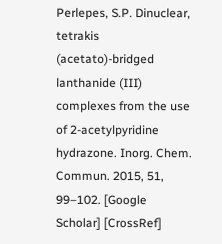Perlepes, S.P. Dinuclear, tetrakis (acetato)-bridged lanthanide (III) complexes from the use of 2-acetylpyridine hydrazone. Inorg. Chem. Commun. 2015, 51, 99–102. [Google Scholar] [CrossRef]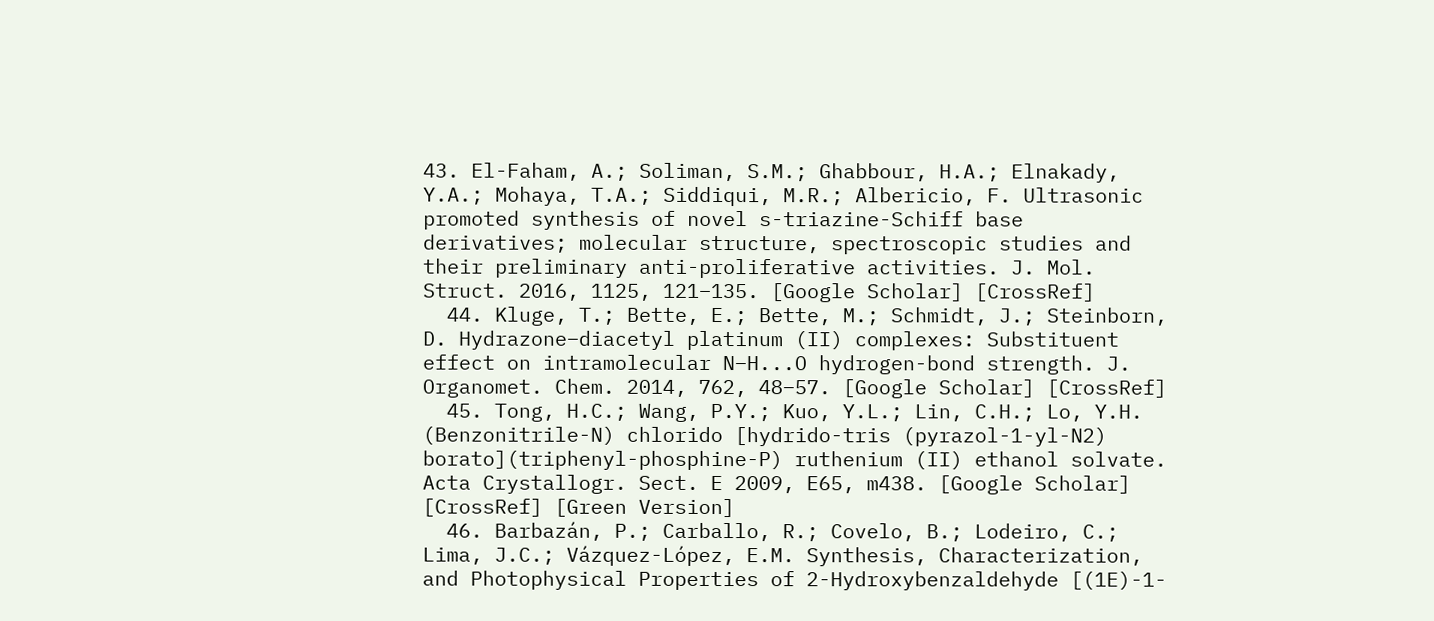43. El-Faham, A.; Soliman, S.M.; Ghabbour, H.A.; Elnakady, Y.A.; Mohaya, T.A.; Siddiqui, M.R.; Albericio, F. Ultrasonic promoted synthesis of novel s-triazine-Schiff base derivatives; molecular structure, spectroscopic studies and their preliminary anti-proliferative activities. J. Mol. Struct. 2016, 1125, 121–135. [Google Scholar] [CrossRef]
  44. Kluge, T.; Bette, E.; Bette, M.; Schmidt, J.; Steinborn, D. Hydrazone–diacetyl platinum (II) complexes: Substituent effect on intramolecular N–H...O hydrogen-bond strength. J. Organomet. Chem. 2014, 762, 48–57. [Google Scholar] [CrossRef]
  45. Tong, H.C.; Wang, P.Y.; Kuo, Y.L.; Lin, C.H.; Lo, Y.H. (Benzonitrile-N) chlorido [hydrido-tris (pyrazol-1-yl-N2) borato](triphenyl-phosphine-P) ruthenium (II) ethanol solvate. Acta Crystallogr. Sect. E 2009, E65, m438. [Google Scholar] [CrossRef] [Green Version]
  46. Barbazán, P.; Carballo, R.; Covelo, B.; Lodeiro, C.; Lima, J.C.; Vázquez-López, E.M. Synthesis, Characterization, and Photophysical Properties of 2-Hydroxybenzaldehyde [(1E)-1-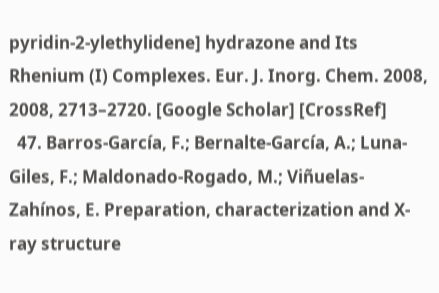pyridin-2-ylethylidene] hydrazone and Its Rhenium (I) Complexes. Eur. J. Inorg. Chem. 2008, 2008, 2713–2720. [Google Scholar] [CrossRef]
  47. Barros-García, F.; Bernalte-García, A.; Luna-Giles, F.; Maldonado-Rogado, M.; Viñuelas-Zahínos, E. Preparation, characterization and X-ray structure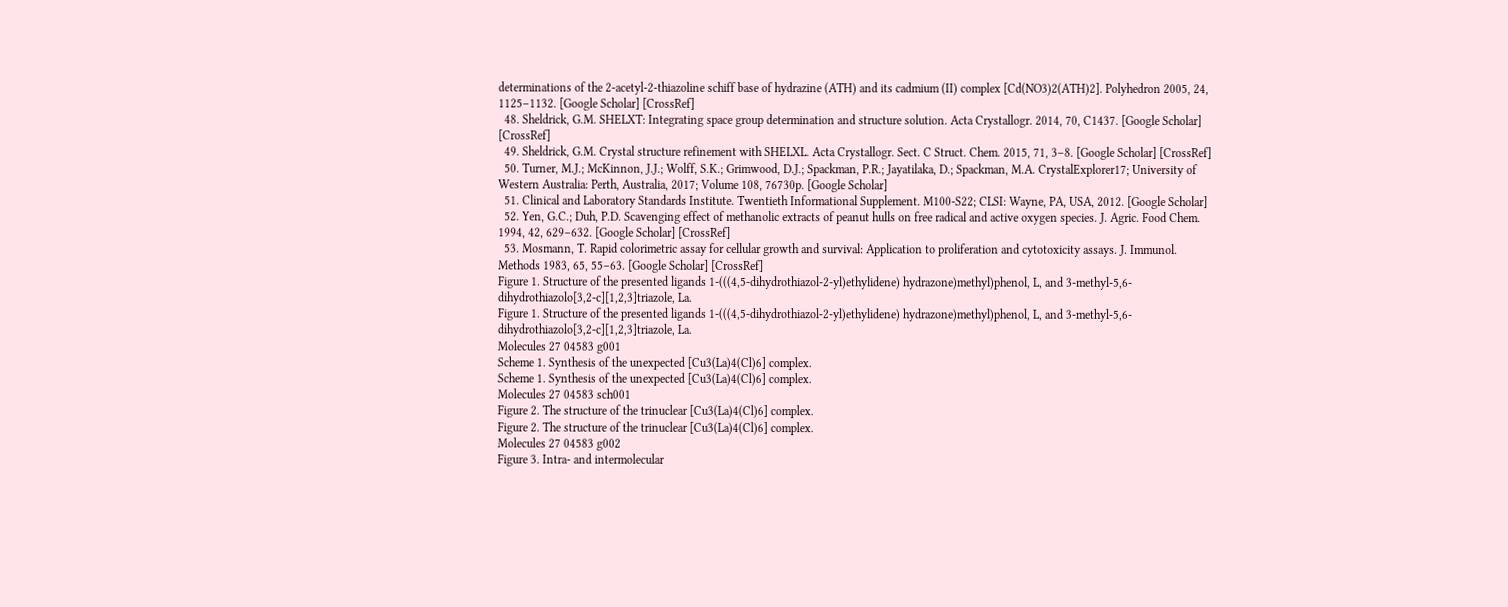determinations of the 2-acetyl-2-thiazoline schiff base of hydrazine (ATH) and its cadmium (II) complex [Cd(NO3)2(ATH)2]. Polyhedron 2005, 24, 1125–1132. [Google Scholar] [CrossRef]
  48. Sheldrick, G.M. SHELXT: Integrating space group determination and structure solution. Acta Crystallogr. 2014, 70, C1437. [Google Scholar] [CrossRef]
  49. Sheldrick, G.M. Crystal structure refinement with SHELXL. Acta Crystallogr. Sect. C Struct. Chem. 2015, 71, 3–8. [Google Scholar] [CrossRef]
  50. Turner, M.J.; McKinnon, J.J.; Wolff, S.K.; Grimwood, D.J.; Spackman, P.R.; Jayatilaka, D.; Spackman, M.A. CrystalExplorer17; University of Western Australia: Perth, Australia, 2017; Volume 108, 76730p. [Google Scholar]
  51. Clinical and Laboratory Standards Institute. Twentieth Informational Supplement. M100-S22; CLSI: Wayne, PA, USA, 2012. [Google Scholar]
  52. Yen, G.C.; Duh, P.D. Scavenging effect of methanolic extracts of peanut hulls on free radical and active oxygen species. J. Agric. Food Chem. 1994, 42, 629–632. [Google Scholar] [CrossRef]
  53. Mosmann, T. Rapid colorimetric assay for cellular growth and survival: Application to proliferation and cytotoxicity assays. J. Immunol. Methods 1983, 65, 55–63. [Google Scholar] [CrossRef]
Figure 1. Structure of the presented ligands 1-(((4,5-dihydrothiazol-2-yl)ethylidene) hydrazone)methyl)phenol, L, and 3-methyl-5,6-dihydrothiazolo[3,2-c][1,2,3]triazole, La.
Figure 1. Structure of the presented ligands 1-(((4,5-dihydrothiazol-2-yl)ethylidene) hydrazone)methyl)phenol, L, and 3-methyl-5,6-dihydrothiazolo[3,2-c][1,2,3]triazole, La.
Molecules 27 04583 g001
Scheme 1. Synthesis of the unexpected [Cu3(La)4(Cl)6] complex.
Scheme 1. Synthesis of the unexpected [Cu3(La)4(Cl)6] complex.
Molecules 27 04583 sch001
Figure 2. The structure of the trinuclear [Cu3(La)4(Cl)6] complex.
Figure 2. The structure of the trinuclear [Cu3(La)4(Cl)6] complex.
Molecules 27 04583 g002
Figure 3. Intra- and intermolecular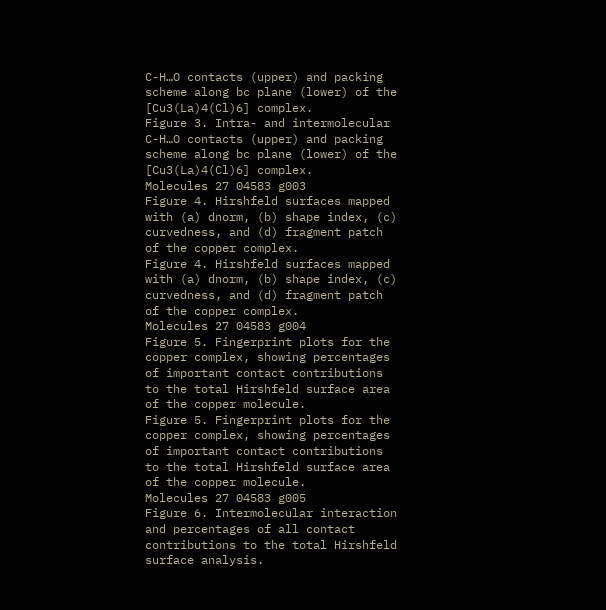C-H…O contacts (upper) and packing scheme along bc plane (lower) of the [Cu3(La)4(Cl)6] complex.
Figure 3. Intra- and intermolecular C-H…O contacts (upper) and packing scheme along bc plane (lower) of the [Cu3(La)4(Cl)6] complex.
Molecules 27 04583 g003
Figure 4. Hirshfeld surfaces mapped with (a) dnorm, (b) shape index, (c) curvedness, and (d) fragment patch of the copper complex.
Figure 4. Hirshfeld surfaces mapped with (a) dnorm, (b) shape index, (c) curvedness, and (d) fragment patch of the copper complex.
Molecules 27 04583 g004
Figure 5. Fingerprint plots for the copper complex, showing percentages of important contact contributions to the total Hirshfeld surface area of the copper molecule.
Figure 5. Fingerprint plots for the copper complex, showing percentages of important contact contributions to the total Hirshfeld surface area of the copper molecule.
Molecules 27 04583 g005
Figure 6. Intermolecular interaction and percentages of all contact contributions to the total Hirshfeld surface analysis.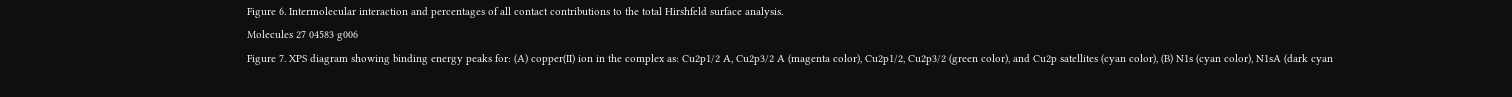Figure 6. Intermolecular interaction and percentages of all contact contributions to the total Hirshfeld surface analysis.
Molecules 27 04583 g006
Figure 7. XPS diagram showing binding energy peaks for: (A) copper(II) ion in the complex as: Cu2p1/2 A, Cu2p3/2 A (magenta color), Cu2p1/2, Cu2p3/2 (green color), and Cu2p satellites (cyan color), (B) N1s (cyan color), N1sA (dark cyan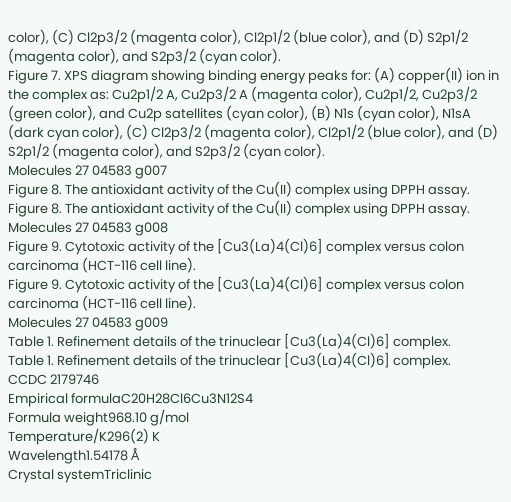color), (C) Cl2p3/2 (magenta color), Cl2p1/2 (blue color), and (D) S2p1/2 (magenta color), and S2p3/2 (cyan color).
Figure 7. XPS diagram showing binding energy peaks for: (A) copper(II) ion in the complex as: Cu2p1/2 A, Cu2p3/2 A (magenta color), Cu2p1/2, Cu2p3/2 (green color), and Cu2p satellites (cyan color), (B) N1s (cyan color), N1sA (dark cyan color), (C) Cl2p3/2 (magenta color), Cl2p1/2 (blue color), and (D) S2p1/2 (magenta color), and S2p3/2 (cyan color).
Molecules 27 04583 g007
Figure 8. The antioxidant activity of the Cu(II) complex using DPPH assay.
Figure 8. The antioxidant activity of the Cu(II) complex using DPPH assay.
Molecules 27 04583 g008
Figure 9. Cytotoxic activity of the [Cu3(La)4(Cl)6] complex versus colon carcinoma (HCT-116 cell line).
Figure 9. Cytotoxic activity of the [Cu3(La)4(Cl)6] complex versus colon carcinoma (HCT-116 cell line).
Molecules 27 04583 g009
Table 1. Refinement details of the trinuclear [Cu3(La)4(Cl)6] complex.
Table 1. Refinement details of the trinuclear [Cu3(La)4(Cl)6] complex.
CCDC 2179746
Empirical formulaC20H28Cl6Cu3N12S4
Formula weight968.10 g/mol
Temperature/K296(2) K
Wavelength1.54178 Å
Crystal systemTriclinic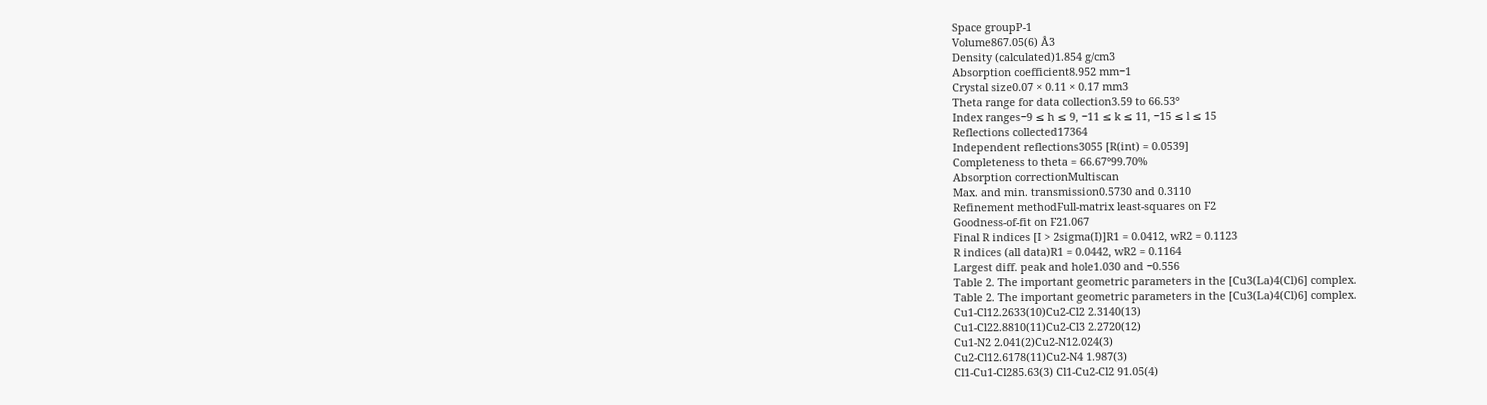Space groupP-1
Volume867.05(6) Å3
Density (calculated)1.854 g/cm3
Absorption coefficient8.952 mm−1
Crystal size0.07 × 0.11 × 0.17 mm3
Theta range for data collection3.59 to 66.53°
Index ranges−9 ≤ h ≤ 9, −11 ≤ k ≤ 11, −15 ≤ l ≤ 15
Reflections collected17364
Independent reflections3055 [R(int) = 0.0539]
Completeness to theta = 66.67°99.70%
Absorption correctionMultiscan
Max. and min. transmission0.5730 and 0.3110
Refinement methodFull-matrix least-squares on F2
Goodness-of-fit on F21.067
Final R indices [I > 2sigma(I)]R1 = 0.0412, wR2 = 0.1123
R indices (all data)R1 = 0.0442, wR2 = 0.1164
Largest diff. peak and hole1.030 and −0.556
Table 2. The important geometric parameters in the [Cu3(La)4(Cl)6] complex.
Table 2. The important geometric parameters in the [Cu3(La)4(Cl)6] complex.
Cu1-Cl12.2633(10)Cu2-Cl2 2.3140(13)
Cu1-Cl22.8810(11)Cu2-Cl3 2.2720(12)
Cu1-N2 2.041(2)Cu2-N12.024(3)
Cu2-Cl12.6178(11)Cu2-N4 1.987(3)
Cl1-Cu1-Cl285.63(3) Cl1-Cu2-Cl2 91.05(4)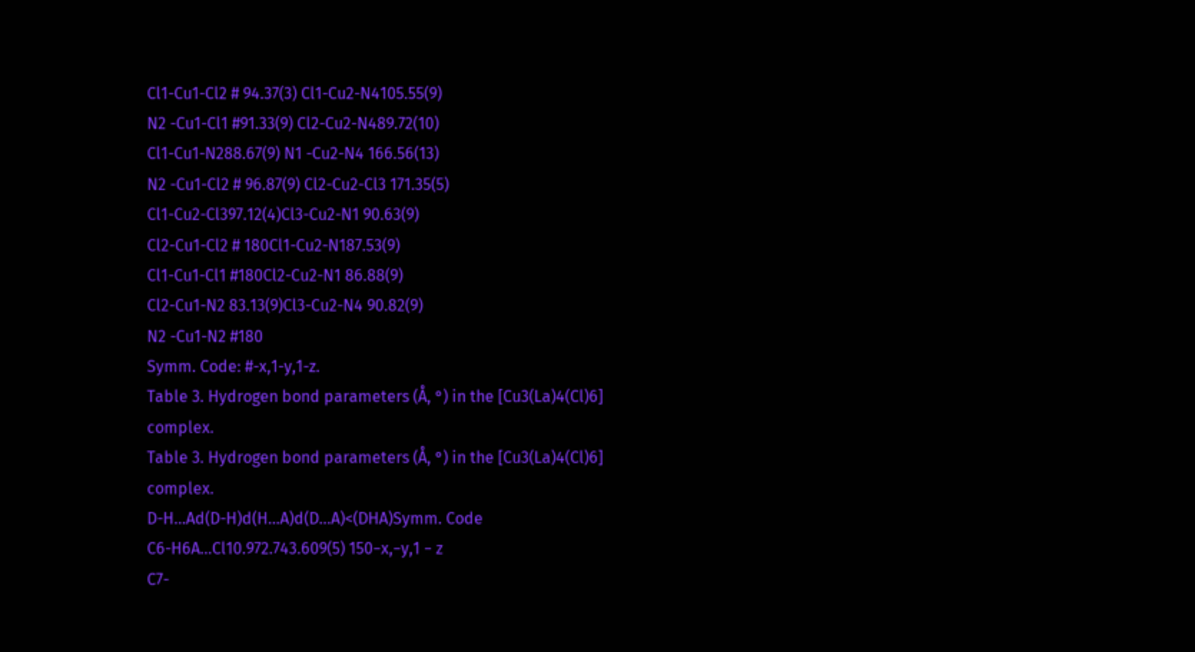Cl1-Cu1-Cl2 # 94.37(3) Cl1-Cu2-N4105.55(9)
N2 -Cu1-Cl1 #91.33(9) Cl2-Cu2-N489.72(10)
Cl1-Cu1-N288.67(9) N1 -Cu2-N4 166.56(13)
N2 -Cu1-Cl2 # 96.87(9) Cl2-Cu2-Cl3 171.35(5)
Cl1-Cu2-Cl397.12(4)Cl3-Cu2-N1 90.63(9)
Cl2-Cu1-Cl2 # 180Cl1-Cu2-N187.53(9)
Cl1-Cu1-Cl1 #180Cl2-Cu2-N1 86.88(9)
Cl2-Cu1-N2 83.13(9)Cl3-Cu2-N4 90.82(9)
N2 -Cu1-N2 #180
Symm. Code: #-x,1-y,1-z.
Table 3. Hydrogen bond parameters (Å, °) in the [Cu3(La)4(Cl)6] complex.
Table 3. Hydrogen bond parameters (Å, °) in the [Cu3(La)4(Cl)6] complex.
D-H...Ad(D-H)d(H...A)d(D...A)<(DHA)Symm. Code
C6-H6A...Cl10.972.743.609(5) 150−x,−y,1 − z
C7-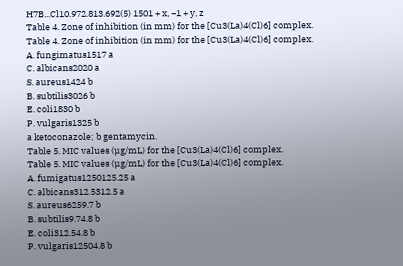H7B...Cl10.972.813.692(5) 1501 + x, −1 + y, z
Table 4. Zone of inhibition (in mm) for the [Cu3(La)4(Cl)6] complex.
Table 4. Zone of inhibition (in mm) for the [Cu3(La)4(Cl)6] complex.
A. fungimatus1517 a
C. albicans2020 a
S. aureus1424 b
B. subtilis3026 b
E. coli1830 b
P. vulgaris1325 b
a ketoconazole; b gentamycin.
Table 5. MIC values (µg/mL) for the [Cu3(La)4(Cl)6] complex.
Table 5. MIC values (µg/mL) for the [Cu3(La)4(Cl)6] complex.
A. fumigatus1250125.25 a
C. albicans312.5312.5 a
S. aureus6259.7 b
B. subtilis9.74.8 b
E. coli312.54.8 b
P. vulgaris12504.8 b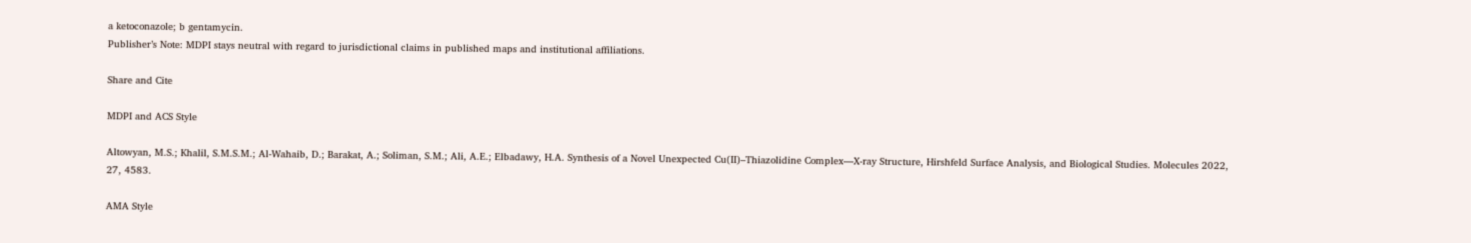a ketoconazole; b gentamycin.
Publisher’s Note: MDPI stays neutral with regard to jurisdictional claims in published maps and institutional affiliations.

Share and Cite

MDPI and ACS Style

Altowyan, M.S.; Khalil, S.M.S.M.; Al-Wahaib, D.; Barakat, A.; Soliman, S.M.; Ali, A.E.; Elbadawy, H.A. Synthesis of a Novel Unexpected Cu(II)–Thiazolidine Complex—X-ray Structure, Hirshfeld Surface Analysis, and Biological Studies. Molecules 2022, 27, 4583.

AMA Style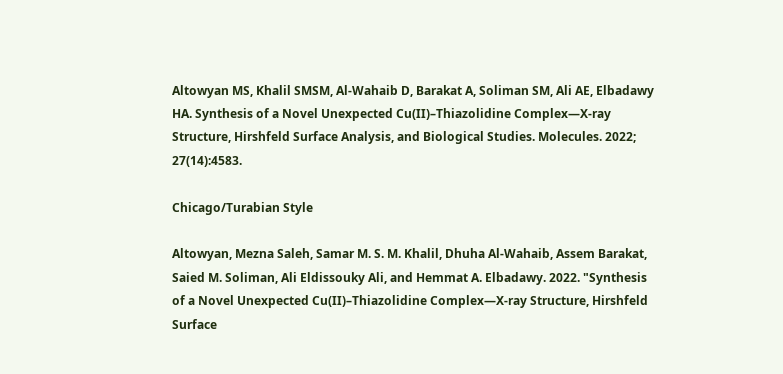Altowyan MS, Khalil SMSM, Al-Wahaib D, Barakat A, Soliman SM, Ali AE, Elbadawy HA. Synthesis of a Novel Unexpected Cu(II)–Thiazolidine Complex—X-ray Structure, Hirshfeld Surface Analysis, and Biological Studies. Molecules. 2022; 27(14):4583.

Chicago/Turabian Style

Altowyan, Mezna Saleh, Samar M. S. M. Khalil, Dhuha Al-Wahaib, Assem Barakat, Saied M. Soliman, Ali Eldissouky Ali, and Hemmat A. Elbadawy. 2022. "Synthesis of a Novel Unexpected Cu(II)–Thiazolidine Complex—X-ray Structure, Hirshfeld Surface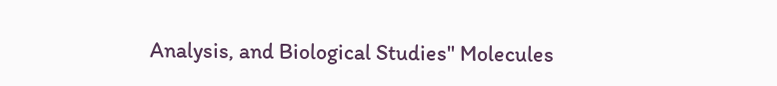Analysis, and Biological Studies" Molecules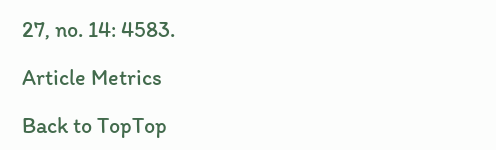27, no. 14: 4583.

Article Metrics

Back to TopTop